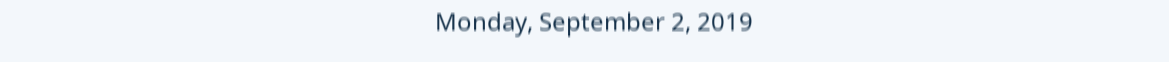Monday, September 2, 2019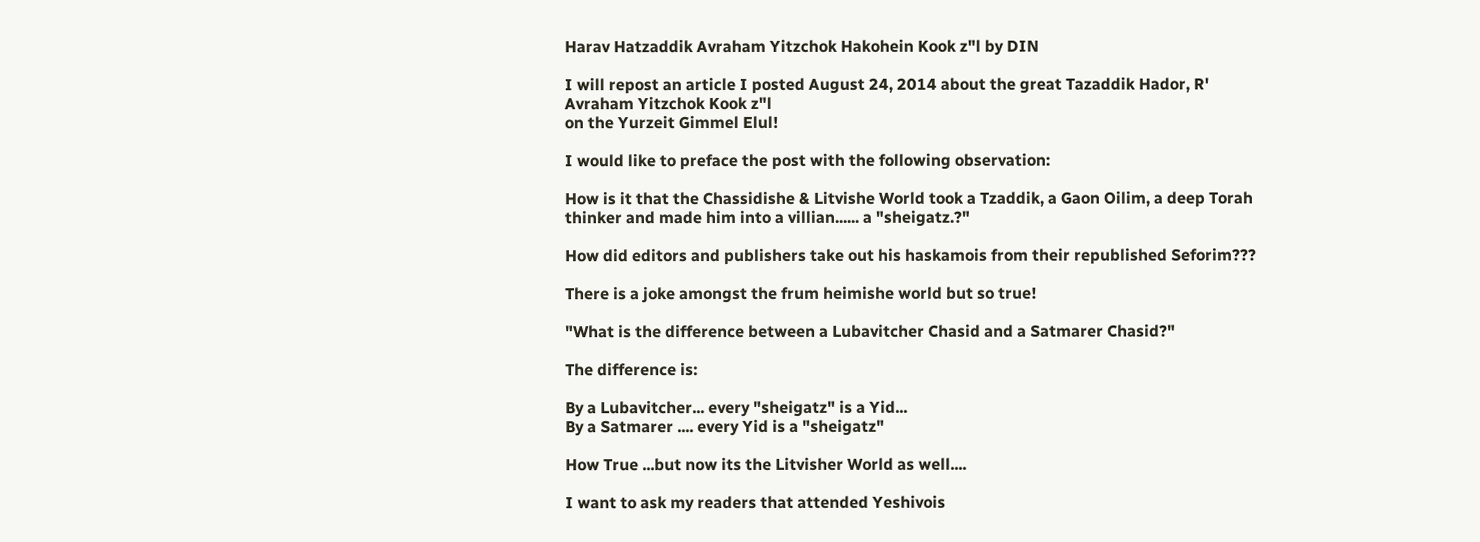Harav Hatzaddik Avraham Yitzchok Hakohein Kook z"l by DIN

I will repost an article I posted August 24, 2014 about the great Tazaddik Hador, R' Avraham Yitzchok Kook z"l
on the Yurzeit Gimmel Elul!

I would like to preface the post with the following observation:

How is it that the Chassidishe & Litvishe World took a Tzaddik, a Gaon Oilim, a deep Torah thinker and made him into a villian...... a "sheigatz.?"

How did editors and publishers take out his haskamois from their republished Seforim???

There is a joke amongst the frum heimishe world but so true!

"What is the difference between a Lubavitcher Chasid and a Satmarer Chasid?"

The difference is:

By a Lubavitcher... every "sheigatz" is a Yid...
By a Satmarer .... every Yid is a "sheigatz"

How True ...but now its the Litvisher World as well....

I want to ask my readers that attended Yeshivois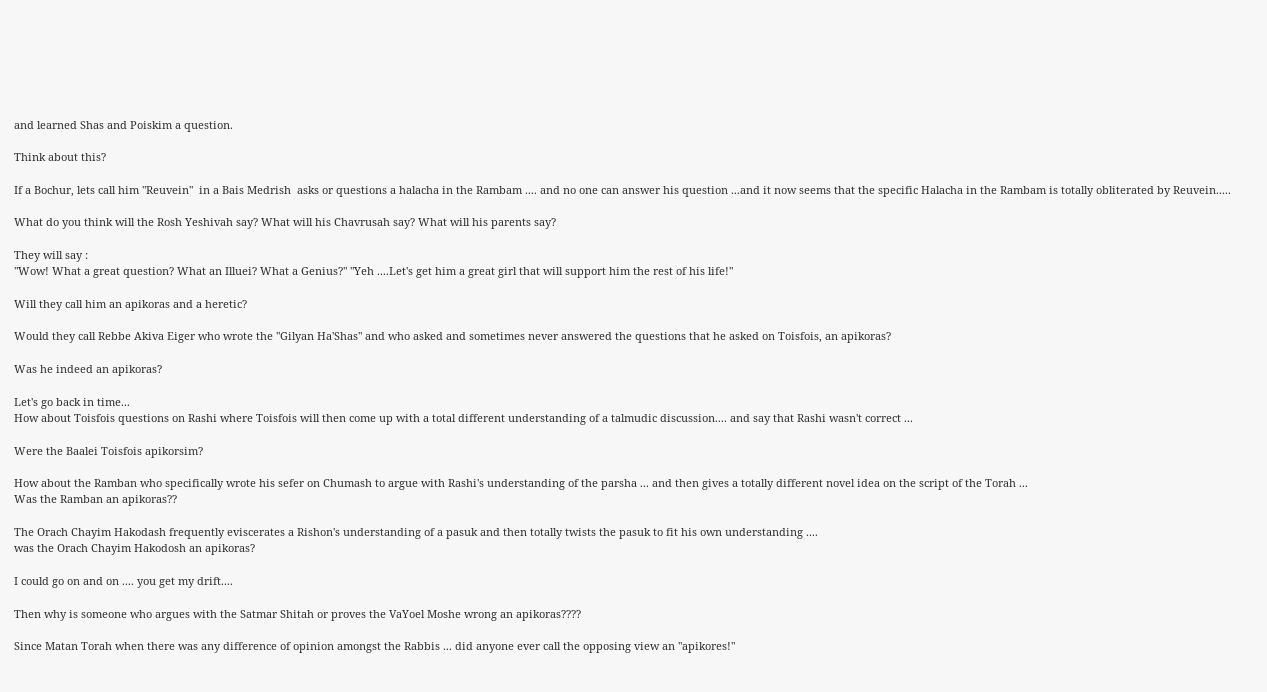and learned Shas and Poiskim a question.

Think about this?

If a Bochur, lets call him "Reuvein"  in a Bais Medrish  asks or questions a halacha in the Rambam .... and no one can answer his question ...and it now seems that the specific Halacha in the Rambam is totally obliterated by Reuvein.....

What do you think will the Rosh Yeshivah say? What will his Chavrusah say? What will his parents say?

They will say :
"Wow! What a great question? What an Illuei? What a Genius?" "Yeh ....Let's get him a great girl that will support him the rest of his life!"

Will they call him an apikoras and a heretic?

Would they call Rebbe Akiva Eiger who wrote the "Gilyan Ha'Shas" and who asked and sometimes never answered the questions that he asked on Toisfois, an apikoras?

Was he indeed an apikoras?

Let's go back in time...
How about Toisfois questions on Rashi where Toisfois will then come up with a total different understanding of a talmudic discussion.... and say that Rashi wasn't correct ...

Were the Baalei Toisfois apikorsim?

How about the Ramban who specifically wrote his sefer on Chumash to argue with Rashi's understanding of the parsha ... and then gives a totally different novel idea on the script of the Torah ...
Was the Ramban an apikoras??

The Orach Chayim Hakodash frequently eviscerates a Rishon's understanding of a pasuk and then totally twists the pasuk to fit his own understanding ....
was the Orach Chayim Hakodosh an apikoras?

I could go on and on .... you get my drift....

Then why is someone who argues with the Satmar Shitah or proves the VaYoel Moshe wrong an apikoras????

Since Matan Torah when there was any difference of opinion amongst the Rabbis ... did anyone ever call the opposing view an "apikores!"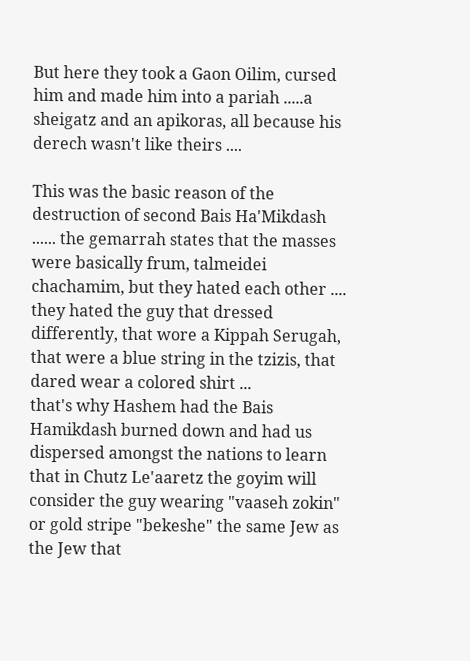But here they took a Gaon Oilim, cursed him and made him into a pariah .....a sheigatz and an apikoras, all because his derech wasn't like theirs ....

This was the basic reason of the destruction of second Bais Ha'Mikdash ...... the gemarrah states that the masses were basically frum, talmeidei chachamim, but they hated each other .... they hated the guy that dressed differently, that wore a Kippah Serugah, that were a blue string in the tzizis, that dared wear a colored shirt ...
that's why Hashem had the Bais Hamikdash burned down and had us dispersed amongst the nations to learn that in Chutz Le'aaretz the goyim will consider the guy wearing "vaaseh zokin" or gold stripe "bekeshe" the same Jew as the Jew that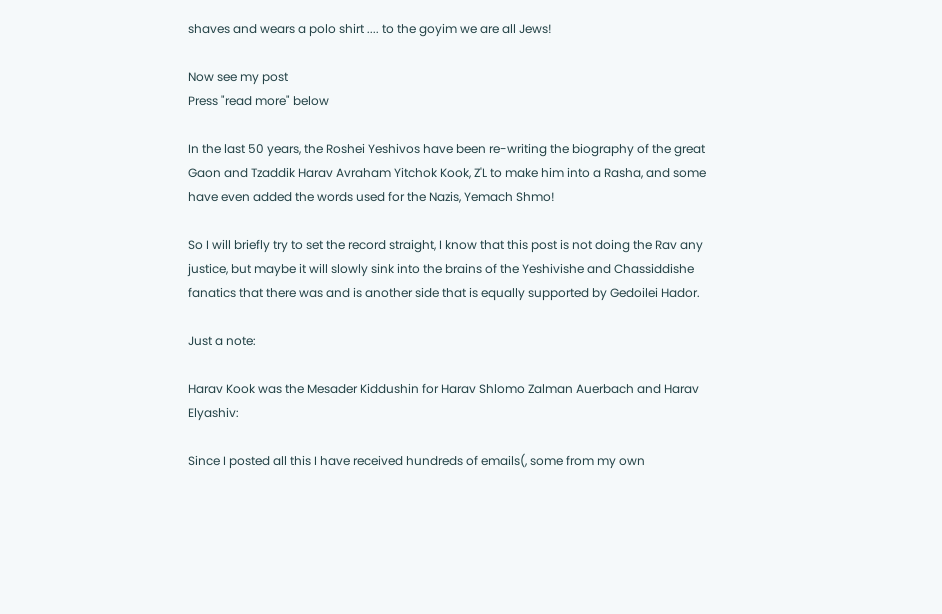shaves and wears a polo shirt .... to the goyim we are all Jews!

Now see my post
Press "read more" below

In the last 50 years, the Roshei Yeshivos have been re-writing the biography of the great Gaon and Tzaddik Harav Avraham Yitchok Kook, Z'L to make him into a Rasha, and some have even added the words used for the Nazis, Yemach Shmo!

So I will briefly try to set the record straight, I know that this post is not doing the Rav any justice, but maybe it will slowly sink into the brains of the Yeshivishe and Chassiddishe fanatics that there was and is another side that is equally supported by Gedoilei Hador.

Just a note:

Harav Kook was the Mesader Kiddushin for Harav Shlomo Zalman Auerbach and Harav Elyashiv:

Since I posted all this I have received hundreds of emails(, some from my own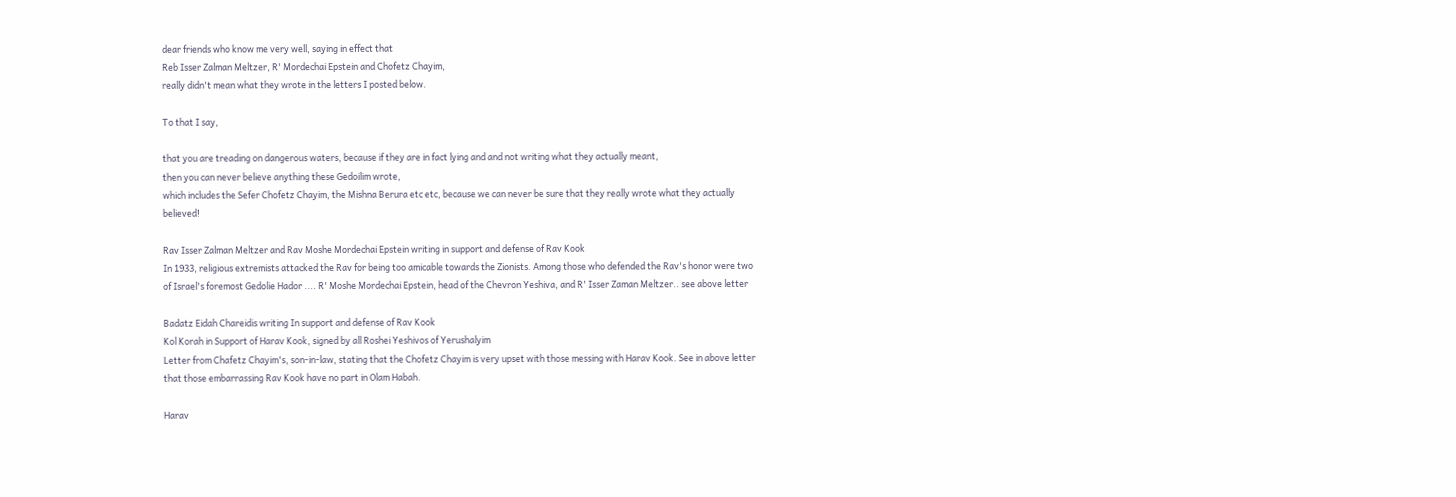dear friends who know me very well, saying in effect that
Reb Isser Zalman Meltzer, R' Mordechai Epstein and Chofetz Chayim,
really didn't mean what they wrote in the letters I posted below.

To that I say,

that you are treading on dangerous waters, because if they are in fact lying and and not writing what they actually meant,
then you can never believe anything these Gedoilim wrote,
which includes the Sefer Chofetz Chayim, the Mishna Berura etc etc, because we can never be sure that they really wrote what they actually believed!

Rav Isser Zalman Meltzer and Rav Moshe Mordechai Epstein writing in support and defense of Rav Kook
In 1933, religious extremists attacked the Rav for being too amicable towards the Zionists. Among those who defended the Rav's honor were two of Israel's foremost Gedolie Hador .... R' Moshe Mordechai Epstein, head of the Chevron Yeshiva, and R' Isser Zaman Meltzer.. see above letter

Badatz Eidah Chareidis writing In support and defense of Rav Kook
Kol Korah in Support of Harav Kook, signed by all Roshei Yeshivos of Yerushalyim
Letter from Chafetz Chayim's, son-in-law, stating that the Chofetz Chayim is very upset with those messing with Harav Kook. See in above letter that those embarrassing Rav Kook have no part in Olam Habah.

Harav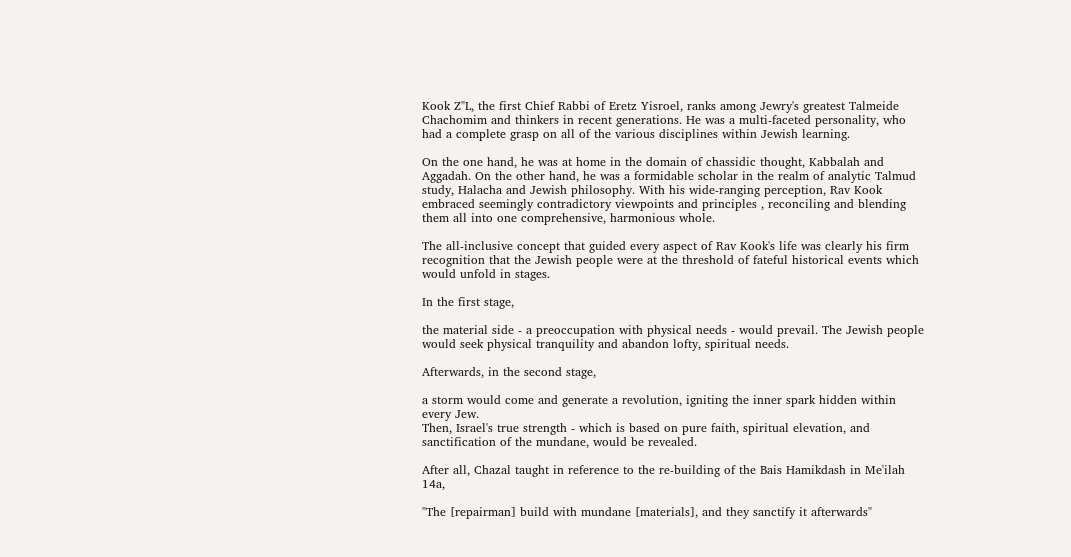Kook Z"L, the first Chief Rabbi of Eretz Yisroel, ranks among Jewry's greatest Talmeide Chachomim and thinkers in recent generations. He was a multi-faceted personality, who had a complete grasp on all of the various disciplines within Jewish learning.

On the one hand, he was at home in the domain of chassidic thought, Kabbalah and Aggadah. On the other hand, he was a formidable scholar in the realm of analytic Talmud study, Halacha and Jewish philosophy. With his wide-ranging perception, Rav Kook embraced seemingly contradictory viewpoints and principles , reconciling and blending them all into one comprehensive, harmonious whole.

The all-inclusive concept that guided every aspect of Rav Kook's life was clearly his firm recognition that the Jewish people were at the threshold of fateful historical events which would unfold in stages.

In the first stage,

the material side - a preoccupation with physical needs - would prevail. The Jewish people would seek physical tranquility and abandon lofty, spiritual needs.

Afterwards, in the second stage,

a storm would come and generate a revolution, igniting the inner spark hidden within every Jew.
Then, Israel's true strength - which is based on pure faith, spiritual elevation, and sanctification of the mundane, would be revealed.

After all, Chazal taught in reference to the re-building of the Bais Hamikdash in Me'ilah 14a,

"The [repairman] build with mundane [materials], and they sanctify it afterwards"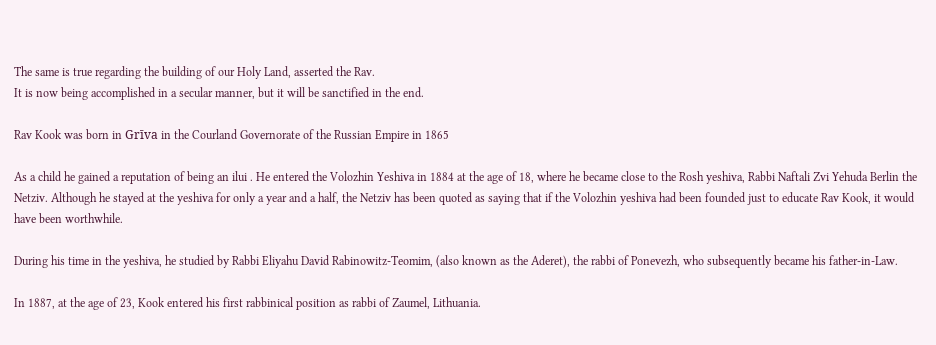The same is true regarding the building of our Holy Land, asserted the Rav.
It is now being accomplished in a secular manner, but it will be sanctified in the end.

Rav Kook was born in Grīva in the Courland Governorate of the Russian Empire in 1865

As a child he gained a reputation of being an ilui . He entered the Volozhin Yeshiva in 1884 at the age of 18, where he became close to the Rosh yeshiva, Rabbi Naftali Zvi Yehuda Berlin the Netziv. Although he stayed at the yeshiva for only a year and a half, the Netziv has been quoted as saying that if the Volozhin yeshiva had been founded just to educate Rav Kook, it would have been worthwhile.

During his time in the yeshiva, he studied by Rabbi Eliyahu David Rabinowitz-Teomim, (also known as the Aderet), the rabbi of Ponevezh, who subsequently became his father-in-Law.

In 1887, at the age of 23, Kook entered his first rabbinical position as rabbi of Zaumel, Lithuania.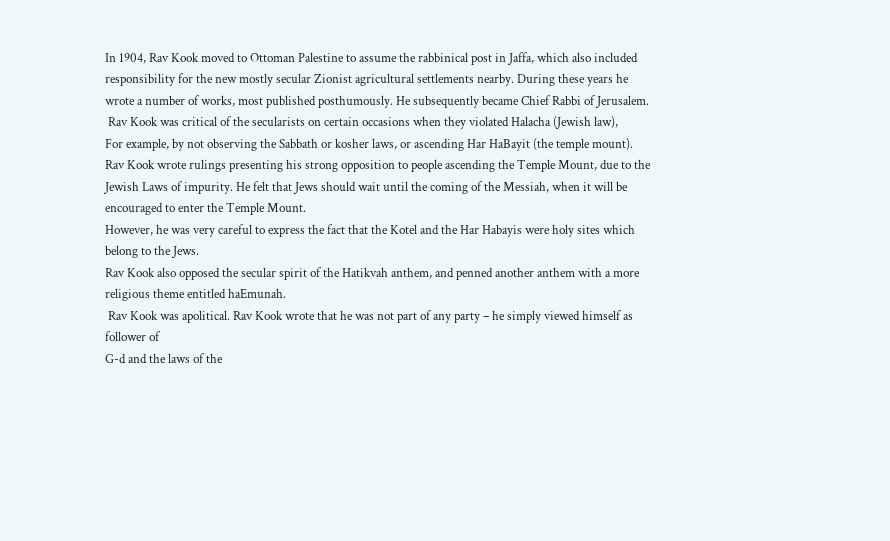In 1904, Rav Kook moved to Ottoman Palestine to assume the rabbinical post in Jaffa, which also included responsibility for the new mostly secular Zionist agricultural settlements nearby. During these years he wrote a number of works, most published posthumously. He subsequently became Chief Rabbi of Jerusalem.
 Rav Kook was critical of the secularists on certain occasions when they violated Halacha (Jewish law),
For example, by not observing the Sabbath or kosher laws, or ascending Har HaBayit (the temple mount).
Rav Kook wrote rulings presenting his strong opposition to people ascending the Temple Mount, due to the Jewish Laws of impurity. He felt that Jews should wait until the coming of the Messiah, when it will be encouraged to enter the Temple Mount.
However, he was very careful to express the fact that the Kotel and the Har Habayis were holy sites which belong to the Jews.
Rav Kook also opposed the secular spirit of the Hatikvah anthem, and penned another anthem with a more religious theme entitled haEmunah.
 Rav Kook was apolitical. Rav Kook wrote that he was not part of any party – he simply viewed himself as follower of
G-d and the laws of the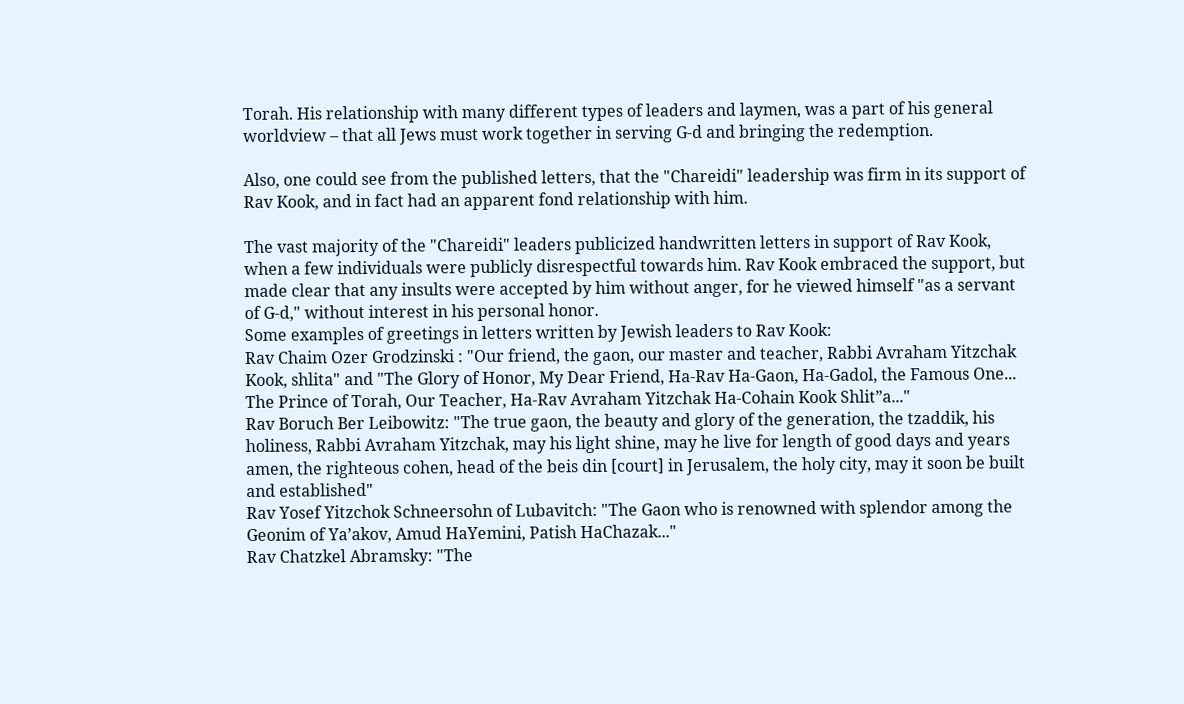Torah. His relationship with many different types of leaders and laymen, was a part of his general worldview – that all Jews must work together in serving G-d and bringing the redemption.

Also, one could see from the published letters, that the "Chareidi" leadership was firm in its support of Rav Kook, and in fact had an apparent fond relationship with him.

The vast majority of the "Chareidi" leaders publicized handwritten letters in support of Rav Kook, when a few individuals were publicly disrespectful towards him. Rav Kook embraced the support, but made clear that any insults were accepted by him without anger, for he viewed himself "as a servant of G-d," without interest in his personal honor.
Some examples of greetings in letters written by Jewish leaders to Rav Kook:
Rav Chaim Ozer Grodzinski : "Our friend, the gaon, our master and teacher, Rabbi Avraham Yitzchak Kook, shlita" and "The Glory of Honor, My Dear Friend, Ha-Rav Ha-Gaon, Ha-Gadol, the Famous One... The Prince of Torah, Our Teacher, Ha-Rav Avraham Yitzchak Ha-Cohain Kook Shlit”a..."
Rav Boruch Ber Leibowitz: "The true gaon, the beauty and glory of the generation, the tzaddik, his holiness, Rabbi Avraham Yitzchak, may his light shine, may he live for length of good days and years amen, the righteous cohen, head of the beis din [court] in Jerusalem, the holy city, may it soon be built and established"
Rav Yosef Yitzchok Schneersohn of Lubavitch: "The Gaon who is renowned with splendor among the Geonim of Ya’akov, Amud HaYemini, Patish HaChazak..."
Rav Chatzkel Abramsky: "The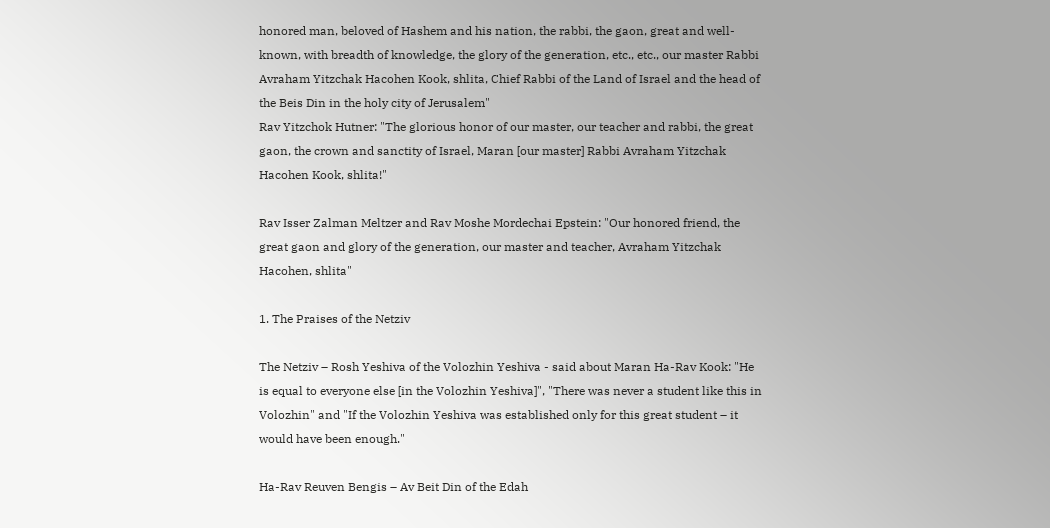honored man, beloved of Hashem and his nation, the rabbi, the gaon, great and well-known, with breadth of knowledge, the glory of the generation, etc., etc., our master Rabbi Avraham Yitzchak Hacohen Kook, shlita, Chief Rabbi of the Land of Israel and the head of the Beis Din in the holy city of Jerusalem"
Rav Yitzchok Hutner: "The glorious honor of our master, our teacher and rabbi, the great gaon, the crown and sanctity of Israel, Maran [our master] Rabbi Avraham Yitzchak Hacohen Kook, shlita!"

Rav Isser Zalman Meltzer and Rav Moshe Mordechai Epstein: "Our honored friend, the great gaon and glory of the generation, our master and teacher, Avraham Yitzchak Hacohen, shlita"

1. The Praises of the Netziv

The Netziv – Rosh Yeshiva of the Volozhin Yeshiva - said about Maran Ha-Rav Kook: "He is equal to everyone else [in the Volozhin Yeshiva]", "There was never a student like this in Volozhin" and "If the Volozhin Yeshiva was established only for this great student – it would have been enough."

Ha-Rav Reuven Bengis – Av Beit Din of the Edah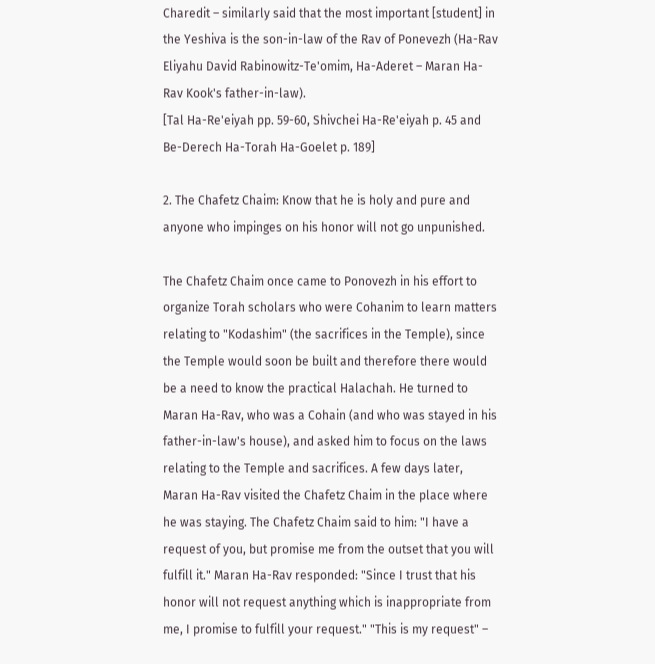Charedit – similarly said that the most important [student] in the Yeshiva is the son-in-law of the Rav of Ponevezh (Ha-Rav Eliyahu David Rabinowitz-Te'omim, Ha-Aderet – Maran Ha-Rav Kook's father-in-law).
[Tal Ha-Re'eiyah pp. 59-60, Shivchei Ha-Re'eiyah p. 45 and Be-Derech Ha-Torah Ha-Goelet p. 189]

2. The Chafetz Chaim: Know that he is holy and pure and anyone who impinges on his honor will not go unpunished.

The Chafetz Chaim once came to Ponovezh in his effort to organize Torah scholars who were Cohanim to learn matters relating to "Kodashim" (the sacrifices in the Temple), since the Temple would soon be built and therefore there would be a need to know the practical Halachah. He turned to Maran Ha-Rav, who was a Cohain (and who was stayed in his father-in-law's house), and asked him to focus on the laws relating to the Temple and sacrifices. A few days later, Maran Ha-Rav visited the Chafetz Chaim in the place where he was staying. The Chafetz Chaim said to him: "I have a request of you, but promise me from the outset that you will fulfill it." Maran Ha-Rav responded: "Since I trust that his honor will not request anything which is inappropriate from me, I promise to fulfill your request." "This is my request" –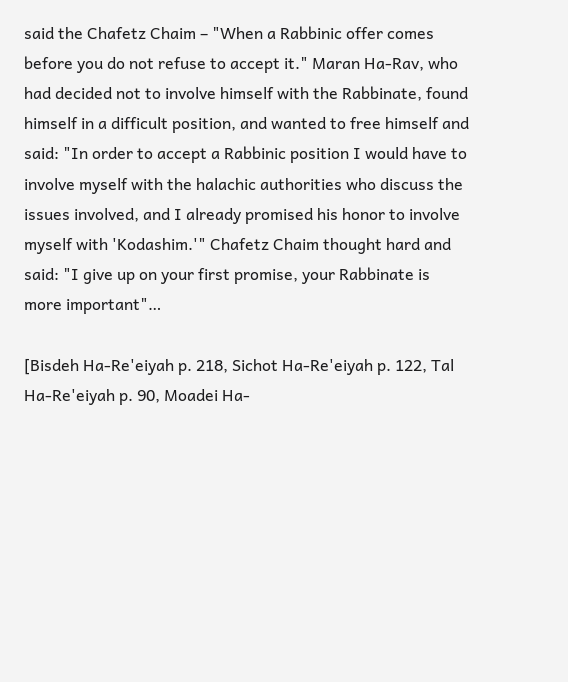said the Chafetz Chaim – "When a Rabbinic offer comes before you do not refuse to accept it." Maran Ha-Rav, who had decided not to involve himself with the Rabbinate, found himself in a difficult position, and wanted to free himself and said: "In order to accept a Rabbinic position I would have to involve myself with the halachic authorities who discuss the issues involved, and I already promised his honor to involve myself with 'Kodashim.'" Chafetz Chaim thought hard and said: "I give up on your first promise, your Rabbinate is more important"…

[Bisdeh Ha-Re'eiyah p. 218, Sichot Ha-Re'eiyah p. 122, Tal Ha-Re'eiyah p. 90, Moadei Ha-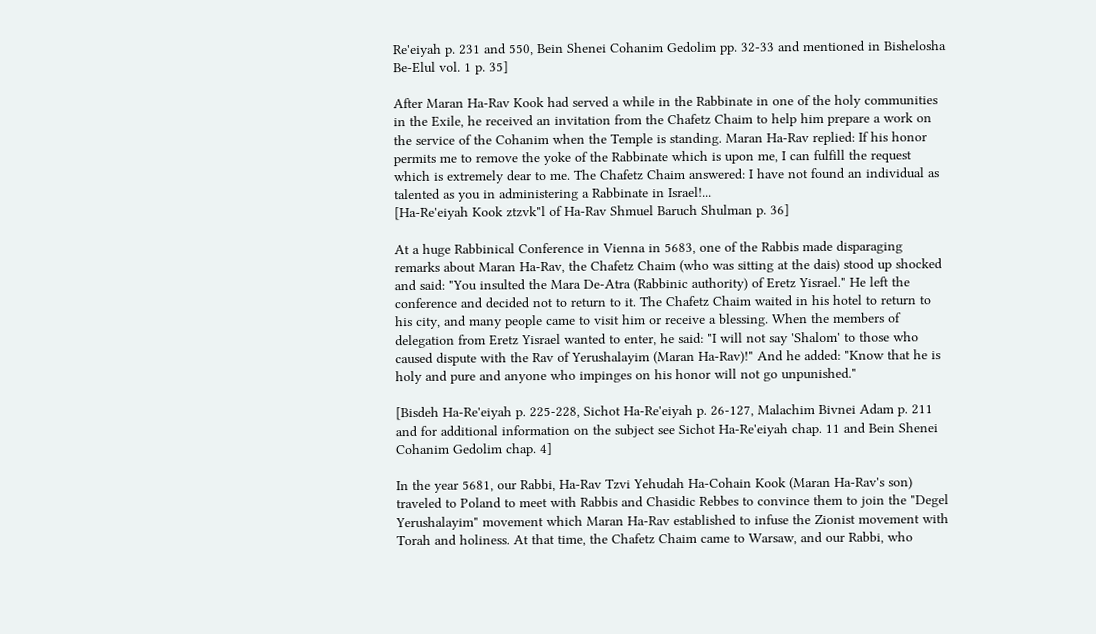Re'eiyah p. 231 and 550, Bein Shenei Cohanim Gedolim pp. 32-33 and mentioned in Bishelosha Be-Elul vol. 1 p. 35]

After Maran Ha-Rav Kook had served a while in the Rabbinate in one of the holy communities in the Exile, he received an invitation from the Chafetz Chaim to help him prepare a work on the service of the Cohanim when the Temple is standing. Maran Ha-Rav replied: If his honor permits me to remove the yoke of the Rabbinate which is upon me, I can fulfill the request which is extremely dear to me. The Chafetz Chaim answered: I have not found an individual as talented as you in administering a Rabbinate in Israel!...
[Ha-Re'eiyah Kook ztzvk"l of Ha-Rav Shmuel Baruch Shulman p. 36]

At a huge Rabbinical Conference in Vienna in 5683, one of the Rabbis made disparaging remarks about Maran Ha-Rav, the Chafetz Chaim (who was sitting at the dais) stood up shocked and said: "You insulted the Mara De-Atra (Rabbinic authority) of Eretz Yisrael." He left the conference and decided not to return to it. The Chafetz Chaim waited in his hotel to return to his city, and many people came to visit him or receive a blessing. When the members of delegation from Eretz Yisrael wanted to enter, he said: "I will not say 'Shalom' to those who caused dispute with the Rav of Yerushalayim (Maran Ha-Rav)!" And he added: "Know that he is holy and pure and anyone who impinges on his honor will not go unpunished."

[Bisdeh Ha-Re'eiyah p. 225-228, Sichot Ha-Re'eiyah p. 26-127, Malachim Bivnei Adam p. 211 and for additional information on the subject see Sichot Ha-Re'eiyah chap. 11 and Bein Shenei Cohanim Gedolim chap. 4]

In the year 5681, our Rabbi, Ha-Rav Tzvi Yehudah Ha-Cohain Kook (Maran Ha-Rav's son) traveled to Poland to meet with Rabbis and Chasidic Rebbes to convince them to join the "Degel Yerushalayim" movement which Maran Ha-Rav established to infuse the Zionist movement with Torah and holiness. At that time, the Chafetz Chaim came to Warsaw, and our Rabbi, who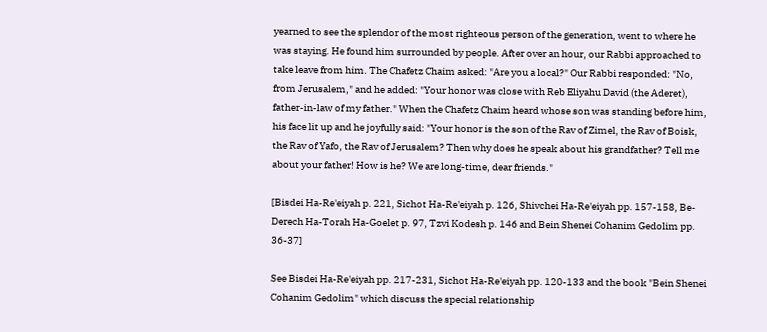yearned to see the splendor of the most righteous person of the generation, went to where he was staying. He found him surrounded by people. After over an hour, our Rabbi approached to take leave from him. The Chafetz Chaim asked: "Are you a local?" Our Rabbi responded: "No, from Jerusalem," and he added: "Your honor was close with Reb Eliyahu David (the Aderet), father-in-law of my father." When the Chafetz Chaim heard whose son was standing before him, his face lit up and he joyfully said: "Your honor is the son of the Rav of Zimel, the Rav of Boisk, the Rav of Yafo, the Rav of Jerusalem? Then why does he speak about his grandfather? Tell me about your father! How is he? We are long-time, dear friends."

[Bisdei Ha-Re'eiyah p. 221, Sichot Ha-Re'eiyah p. 126, Shivchei Ha-Re'eiyah pp. 157-158, Be-Derech Ha-Torah Ha-Goelet p. 97, Tzvi Kodesh p. 146 and Bein Shenei Cohanim Gedolim pp. 36-37]

See Bisdei Ha-Re'eiyah pp. 217-231, Sichot Ha-Re'eiyah pp. 120-133 and the book "Bein Shenei Cohanim Gedolim" which discuss the special relationship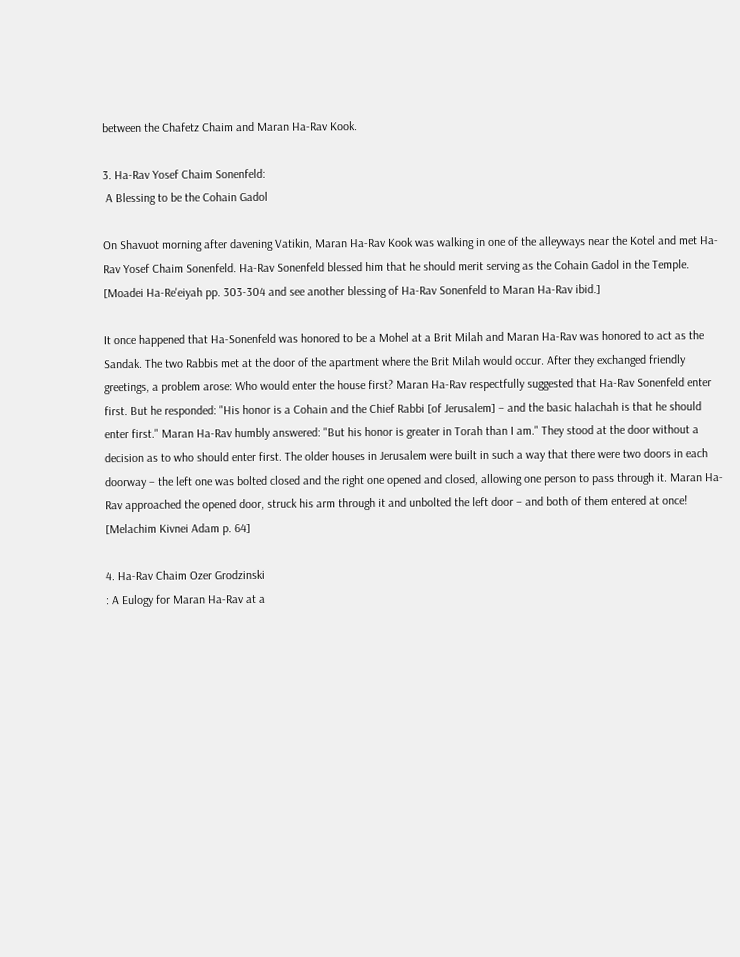between the Chafetz Chaim and Maran Ha-Rav Kook.

3. Ha-Rav Yosef Chaim Sonenfeld:
 A Blessing to be the Cohain Gadol

On Shavuot morning after davening Vatikin, Maran Ha-Rav Kook was walking in one of the alleyways near the Kotel and met Ha-Rav Yosef Chaim Sonenfeld. Ha-Rav Sonenfeld blessed him that he should merit serving as the Cohain Gadol in the Temple.
[Moadei Ha-Re'eiyah pp. 303-304 and see another blessing of Ha-Rav Sonenfeld to Maran Ha-Rav ibid.]

It once happened that Ha-Sonenfeld was honored to be a Mohel at a Brit Milah and Maran Ha-Rav was honored to act as the Sandak. The two Rabbis met at the door of the apartment where the Brit Milah would occur. After they exchanged friendly greetings, a problem arose: Who would enter the house first? Maran Ha-Rav respectfully suggested that Ha-Rav Sonenfeld enter first. But he responded: "His honor is a Cohain and the Chief Rabbi [of Jerusalem] – and the basic halachah is that he should enter first." Maran Ha-Rav humbly answered: "But his honor is greater in Torah than I am." They stood at the door without a decision as to who should enter first. The older houses in Jerusalem were built in such a way that there were two doors in each doorway – the left one was bolted closed and the right one opened and closed, allowing one person to pass through it. Maran Ha-Rav approached the opened door, struck his arm through it and unbolted the left door – and both of them entered at once!
[Melachim Kivnei Adam p. 64]

4. Ha-Rav Chaim Ozer Grodzinski
: A Eulogy for Maran Ha-Rav at a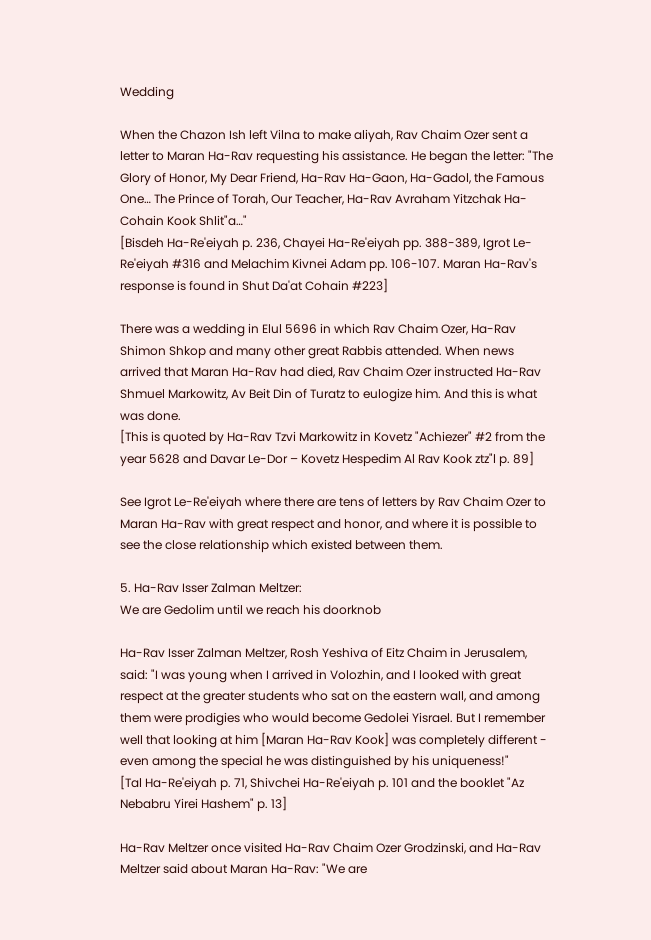Wedding

When the Chazon Ish left Vilna to make aliyah, Rav Chaim Ozer sent a letter to Maran Ha-Rav requesting his assistance. He began the letter: "The Glory of Honor, My Dear Friend, Ha-Rav Ha-Gaon, Ha-Gadol, the Famous One… The Prince of Torah, Our Teacher, Ha-Rav Avraham Yitzchak Ha-Cohain Kook Shlit"a…"
[Bisdeh Ha-Re'eiyah p. 236, Chayei Ha-Re'eiyah pp. 388-389, Igrot Le-Re'eiyah #316 and Melachim Kivnei Adam pp. 106-107. Maran Ha-Rav's response is found in Shut Da'at Cohain #223]

There was a wedding in Elul 5696 in which Rav Chaim Ozer, Ha-Rav Shimon Shkop and many other great Rabbis attended. When news arrived that Maran Ha-Rav had died, Rav Chaim Ozer instructed Ha-Rav Shmuel Markowitz, Av Beit Din of Turatz to eulogize him. And this is what was done.
[This is quoted by Ha-Rav Tzvi Markowitz in Kovetz "Achiezer" #2 from the year 5628 and Davar Le-Dor – Kovetz Hespedim Al Rav Kook ztz"l p. 89]

See Igrot Le-Re'eiyah where there are tens of letters by Rav Chaim Ozer to Maran Ha-Rav with great respect and honor, and where it is possible to see the close relationship which existed between them.

5. Ha-Rav Isser Zalman Meltzer:
We are Gedolim until we reach his doorknob

Ha-Rav Isser Zalman Meltzer, Rosh Yeshiva of Eitz Chaim in Jerusalem, said: "I was young when I arrived in Volozhin, and I looked with great respect at the greater students who sat on the eastern wall, and among them were prodigies who would become Gedolei Yisrael. But I remember well that looking at him [Maran Ha-Rav Kook] was completely different - even among the special he was distinguished by his uniqueness!"
[Tal Ha-Re'eiyah p. 71, Shivchei Ha-Re'eiyah p. 101 and the booklet "Az Nebabru Yirei Hashem" p. 13]

Ha-Rav Meltzer once visited Ha-Rav Chaim Ozer Grodzinski, and Ha-Rav Meltzer said about Maran Ha-Rav: "We are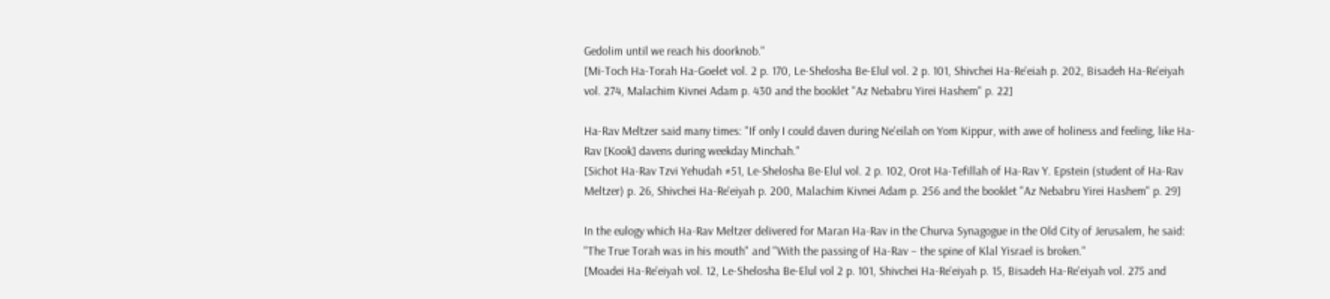Gedolim until we reach his doorknob."
[Mi-Toch Ha-Torah Ha-Goelet vol. 2 p. 170, Le-Shelosha Be-Elul vol. 2 p. 101, Shivchei Ha-Re'eiah p. 202, Bisadeh Ha-Re'eiyah vol. 274, Malachim Kivnei Adam p. 430 and the booklet "Az Nebabru Yirei Hashem" p. 22]

Ha-Rav Meltzer said many times: "If only I could daven during Ne'eilah on Yom Kippur, with awe of holiness and feeling, like Ha-Rav [Kook] davens during weekday Minchah."
[Sichot Ha-Rav Tzvi Yehudah #51, Le-Shelosha Be-Elul vol. 2 p. 102, Orot Ha-Tefillah of Ha-Rav Y. Epstein (student of Ha-Rav Meltzer) p. 26, Shivchei Ha-Re'eiyah p. 200, Malachim Kivnei Adam p. 256 and the booklet "Az Nebabru Yirei Hashem" p. 29]

In the eulogy which Ha-Rav Meltzer delivered for Maran Ha-Rav in the Churva Synagogue in the Old City of Jerusalem, he said: "The True Torah was in his mouth" and "With the passing of Ha-Rav – the spine of Klal Yisrael is broken."
[Moadei Ha-Re'eiyah vol. 12, Le-Shelosha Be-Elul vol 2 p. 101, Shivchei Ha-Re'eiyah p. 15, Bisadeh Ha-Re'eiyah vol. 275 and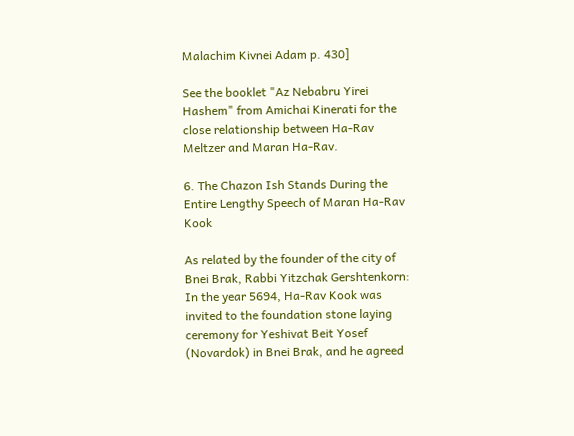Malachim Kivnei Adam p. 430]

See the booklet "Az Nebabru Yirei Hashem" from Amichai Kinerati for the close relationship between Ha-Rav Meltzer and Maran Ha-Rav.

6. The Chazon Ish Stands During the Entire Lengthy Speech of Maran Ha-Rav Kook

As related by the founder of the city of Bnei Brak, Rabbi Yitzchak Gershtenkorn: In the year 5694, Ha-Rav Kook was invited to the foundation stone laying ceremony for Yeshivat Beit Yosef (Novardok) in Bnei Brak, and he agreed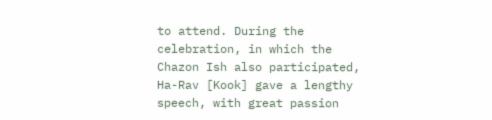to attend. During the celebration, in which the Chazon Ish also participated, Ha-Rav [Kook] gave a lengthy speech, with great passion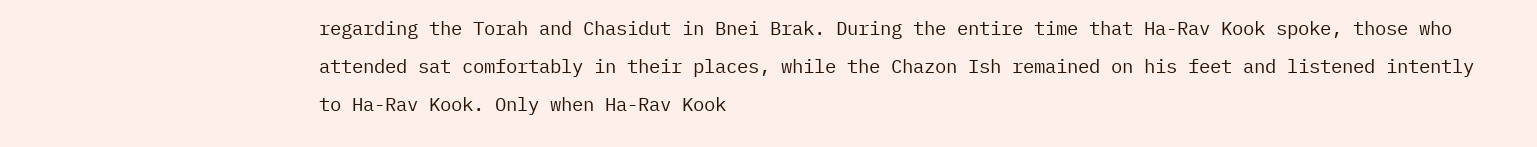regarding the Torah and Chasidut in Bnei Brak. During the entire time that Ha-Rav Kook spoke, those who attended sat comfortably in their places, while the Chazon Ish remained on his feet and listened intently to Ha-Rav Kook. Only when Ha-Rav Kook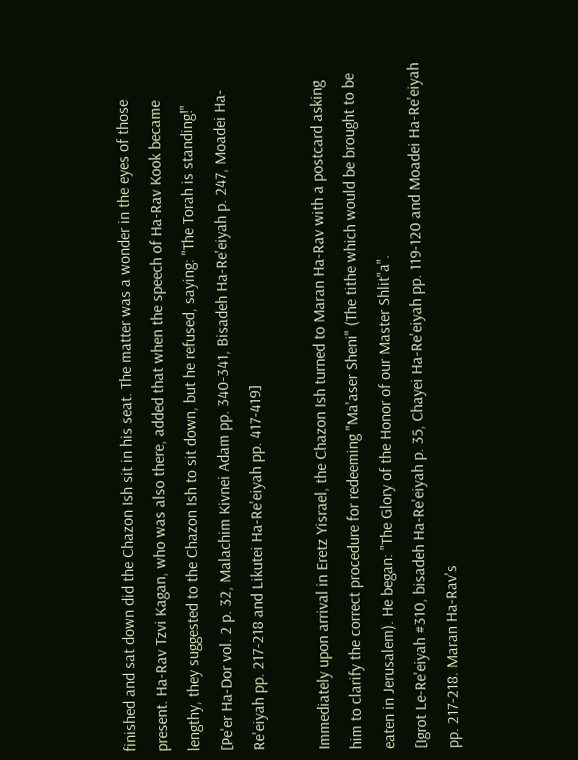finished and sat down did the Chazon Ish sit in his seat. The matter was a wonder in the eyes of those present. Ha-Rav Tzvi Kagan, who was also there, added that when the speech of Ha-Rav Kook became lengthy, they suggested to the Chazon Ish to sit down, but he refused, saying: "The Torah is standing!"
[Pe'er Ha-Dor vol. 2 p. 32, Malachim Kivnei Adam pp. 340-341, Bisadeh Ha-Re'eiyah p. 247, Moadei Ha-Re'eiyah pp. 217-218 and Likutei Ha-Re'eiyah pp. 417-419]

Immediately upon arrival in Eretz Yisrael, the Chazon Ish turned to Maran Ha-Rav with a postcard asking him to clarify the correct procedure for redeeming "Ma'aser Sheni" (The tithe which would be brought to be eaten in Jerusalem). He began: "The Glory of the Honor of our Master Shlit"a".
[Igrot Le-Re'eiyah #310, bisadeh Ha-Re'eiyah p. 35, Chayei Ha-Re'eiyah pp. 119-120 and Moadei Ha-Re'eiyah pp. 217-218. Maran Ha-Rav's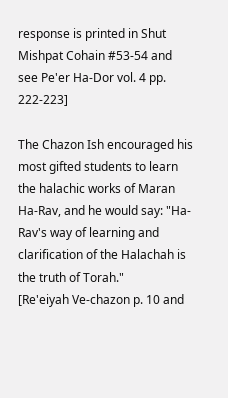response is printed in Shut Mishpat Cohain #53-54 and see Pe'er Ha-Dor vol. 4 pp. 222-223]

The Chazon Ish encouraged his most gifted students to learn the halachic works of Maran Ha-Rav, and he would say: "Ha-Rav's way of learning and clarification of the Halachah is the truth of Torah."
[Re'eiyah Ve-chazon p. 10 and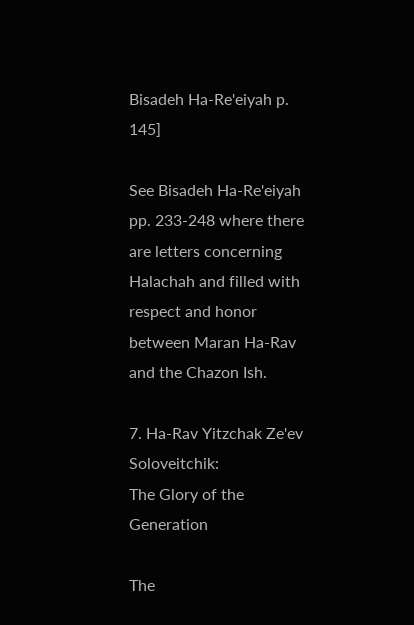Bisadeh Ha-Re'eiyah p. 145]

See Bisadeh Ha-Re'eiyah pp. 233-248 where there are letters concerning Halachah and filled with respect and honor between Maran Ha-Rav and the Chazon Ish.

7. Ha-Rav Yitzchak Ze'ev Soloveitchik:
The Glory of the Generation

The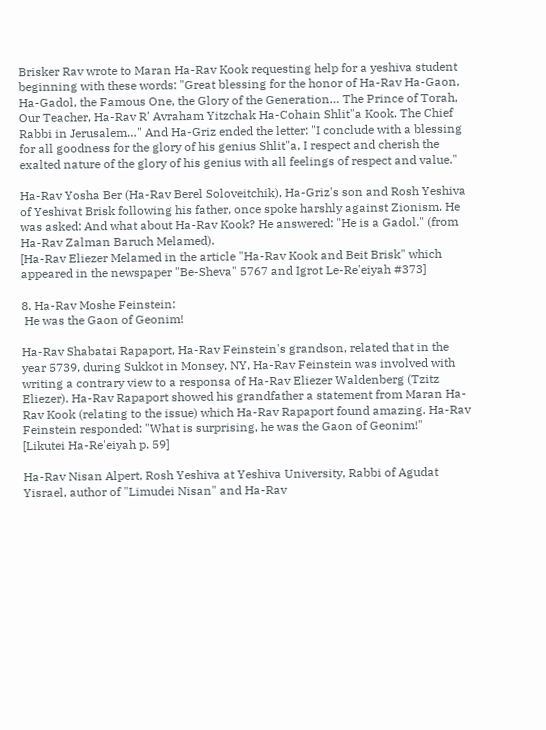Brisker Rav wrote to Maran Ha-Rav Kook requesting help for a yeshiva student beginning with these words: "Great blessing for the honor of Ha-Rav Ha-Gaon, Ha-Gadol, the Famous One, the Glory of the Generation… The Prince of Torah, Our Teacher, Ha-Rav R' Avraham Yitzchak Ha-Cohain Shlit"a Kook. The Chief Rabbi in Jerusalem…" And Ha-Griz ended the letter: "I conclude with a blessing for all goodness for the glory of his genius Shlit"a, I respect and cherish the exalted nature of the glory of his genius with all feelings of respect and value."

Ha-Rav Yosha Ber (Ha-Rav Berel Soloveitchik), Ha-Griz's son and Rosh Yeshiva of Yeshivat Brisk following his father, once spoke harshly against Zionism. He was asked: And what about Ha-Rav Kook? He answered: "He is a Gadol." (from Ha-Rav Zalman Baruch Melamed).
[Ha-Rav Eliezer Melamed in the article "Ha-Rav Kook and Beit Brisk" which appeared in the newspaper "Be-Sheva" 5767 and Igrot Le-Re'eiyah #373]

8. Ha-Rav Moshe Feinstein:
 He was the Gaon of Geonim!

Ha-Rav Shabatai Rapaport, Ha-Rav Feinstein's grandson, related that in the year 5739, during Sukkot in Monsey, NY, Ha-Rav Feinstein was involved with writing a contrary view to a responsa of Ha-Rav Eliezer Waldenberg (Tzitz Eliezer). Ha-Rav Rapaport showed his grandfather a statement from Maran Ha-Rav Kook (relating to the issue) which Ha-Rav Rapaport found amazing. Ha-Rav Feinstein responded: "What is surprising, he was the Gaon of Geonim!"
[Likutei Ha-Re'eiyah p. 59]

Ha-Rav Nisan Alpert, Rosh Yeshiva at Yeshiva University, Rabbi of Agudat Yisrael, author of "Limudei Nisan" and Ha-Rav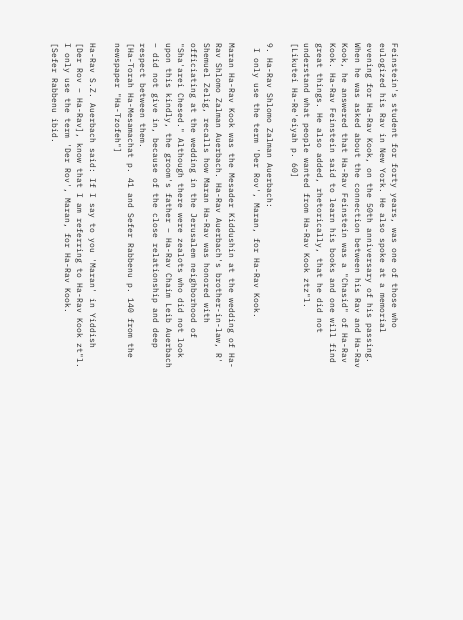Feinstein's student for forty years, was one of those who eulogized his Rav in New York. He also spoke at a memorial evening for Ha-Rav Kook, on the 50th anniversary of his passing. When he was asked about the connection between his Rav and Ha-Rav Kook, he answered that Ha-Rav Feinstein was a "Chasid" of Ha-Rav Kook. Ha-Rav Feinstein said to learn his books and one will find great things. He also added, rhetorically, that he did not understand what people wanted from Ha-Rav Kook ztz"l.
[Likutei Ha-Re'eiyah p. 60]

9. Ha-Rav Shlomo Zalman Auerbach:
 I only use the term 'Der Rov', Maran, for Ha-Rav Kook.

Maran Ha-Rav Kook was the Mesader Kiddushin at the wedding of Ha-Rav Shlomo Zalman Auerbach. Ha-Rav Auerbach's brother-in-law, R' Shemuel Zelig, recalls how Maran Ha-Rav was honored with officiating at the wedding in the Jerusalem neighborhood of "Sha'arei Chesed." Although there were zealots who did not look upon this kindly, the groom's father – Ha-Rav Chaim Leib Auerbach – did not give in, because of the close relationship and deep respect between them.
[Ha-Torah Ha-Mesamachat p. 41 and Sefer Rabbenu p. 140 from the newspaper "Ha-Tzofeh"]

Ha-Rav S.Z. Auerbach said: If I say to you 'Maran' in Yiddish [Der Rov – Ha-Rav], know that I am referring to Ha-Rav Kook zt"l. I only use the term 'Der Rov', Maran, for Ha-Rav Kook.
[Sefer Rabbenu ibid.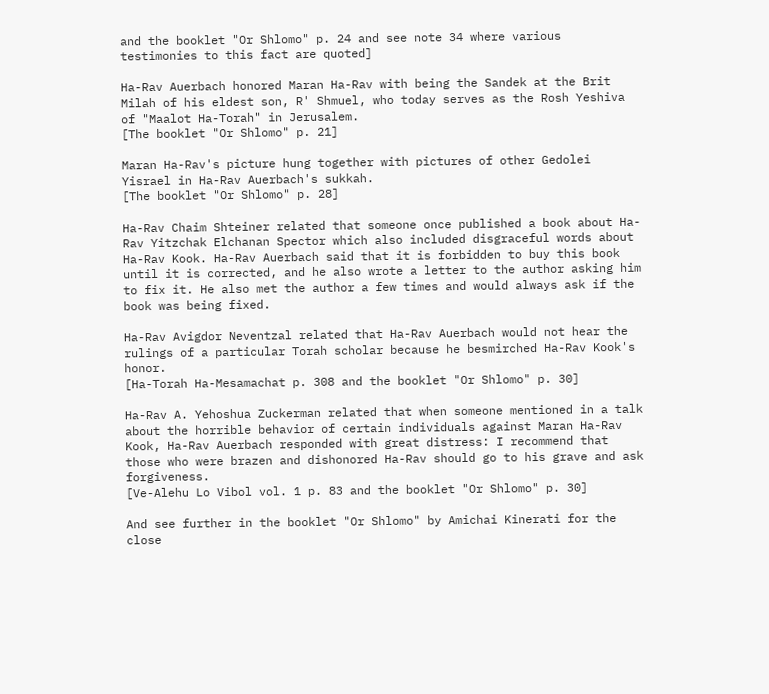and the booklet "Or Shlomo" p. 24 and see note 34 where various testimonies to this fact are quoted]

Ha-Rav Auerbach honored Maran Ha-Rav with being the Sandek at the Brit Milah of his eldest son, R' Shmuel, who today serves as the Rosh Yeshiva of "Maalot Ha-Torah" in Jerusalem.
[The booklet "Or Shlomo" p. 21]

Maran Ha-Rav's picture hung together with pictures of other Gedolei Yisrael in Ha-Rav Auerbach's sukkah.
[The booklet "Or Shlomo" p. 28]

Ha-Rav Chaim Shteiner related that someone once published a book about Ha-Rav Yitzchak Elchanan Spector which also included disgraceful words about Ha-Rav Kook. Ha-Rav Auerbach said that it is forbidden to buy this book until it is corrected, and he also wrote a letter to the author asking him to fix it. He also met the author a few times and would always ask if the book was being fixed.

Ha-Rav Avigdor Neventzal related that Ha-Rav Auerbach would not hear the rulings of a particular Torah scholar because he besmirched Ha-Rav Kook's honor.
[Ha-Torah Ha-Mesamachat p. 308 and the booklet "Or Shlomo" p. 30]

Ha-Rav A. Yehoshua Zuckerman related that when someone mentioned in a talk about the horrible behavior of certain individuals against Maran Ha-Rav Kook, Ha-Rav Auerbach responded with great distress: I recommend that those who were brazen and dishonored Ha-Rav should go to his grave and ask forgiveness.
[Ve-Alehu Lo Vibol vol. 1 p. 83 and the booklet "Or Shlomo" p. 30]

And see further in the booklet "Or Shlomo" by Amichai Kinerati for the close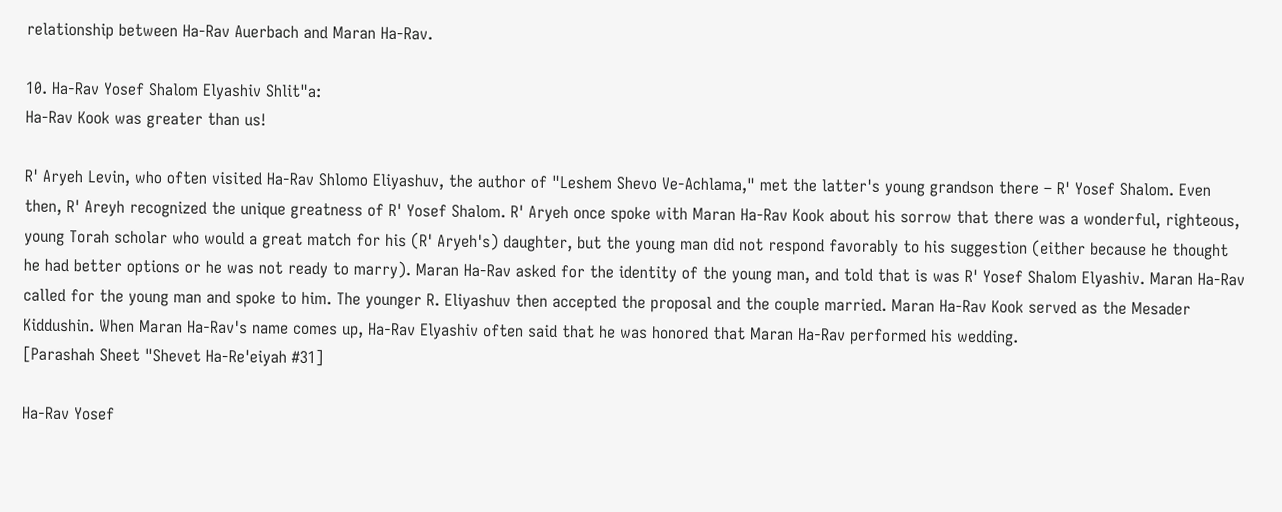relationship between Ha-Rav Auerbach and Maran Ha-Rav.

10. Ha-Rav Yosef Shalom Elyashiv Shlit"a:
Ha-Rav Kook was greater than us!

R' Aryeh Levin, who often visited Ha-Rav Shlomo Eliyashuv, the author of "Leshem Shevo Ve-Achlama," met the latter's young grandson there – R' Yosef Shalom. Even then, R' Areyh recognized the unique greatness of R' Yosef Shalom. R' Aryeh once spoke with Maran Ha-Rav Kook about his sorrow that there was a wonderful, righteous, young Torah scholar who would a great match for his (R' Aryeh's) daughter, but the young man did not respond favorably to his suggestion (either because he thought he had better options or he was not ready to marry). Maran Ha-Rav asked for the identity of the young man, and told that is was R' Yosef Shalom Elyashiv. Maran Ha-Rav called for the young man and spoke to him. The younger R. Eliyashuv then accepted the proposal and the couple married. Maran Ha-Rav Kook served as the Mesader Kiddushin. When Maran Ha-Rav's name comes up, Ha-Rav Elyashiv often said that he was honored that Maran Ha-Rav performed his wedding.
[Parashah Sheet "Shevet Ha-Re'eiyah #31]

Ha-Rav Yosef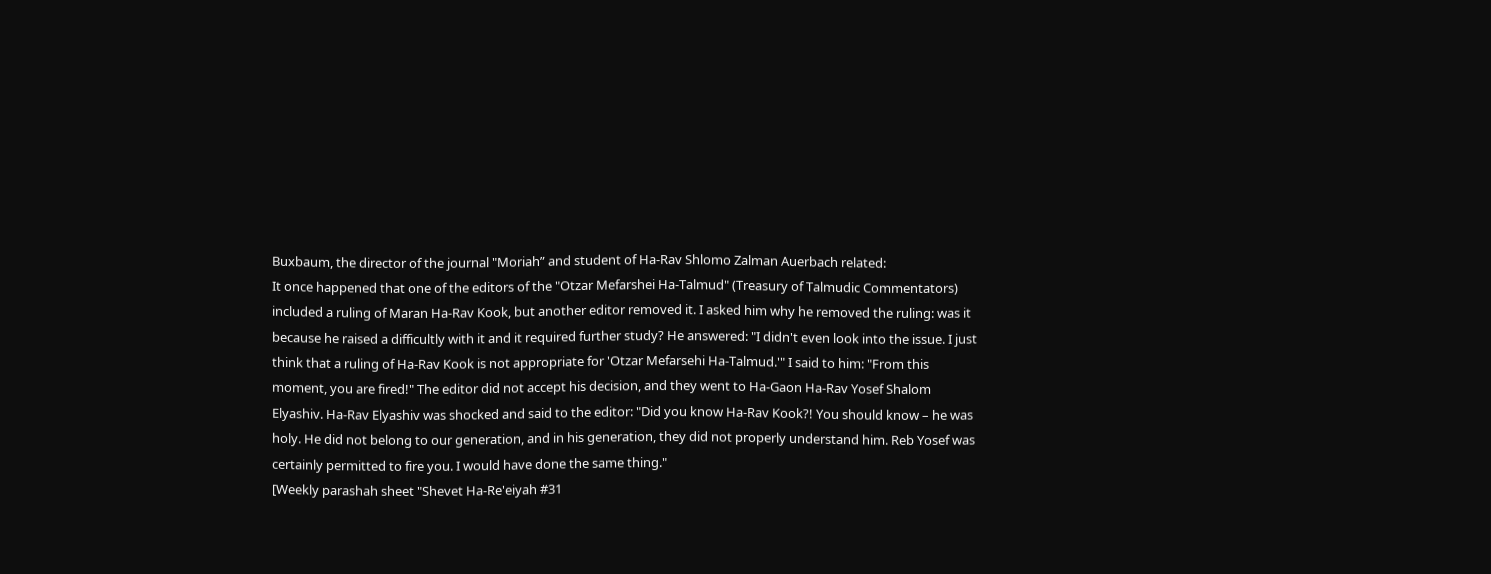Buxbaum, the director of the journal "Moriah” and student of Ha-Rav Shlomo Zalman Auerbach related:
It once happened that one of the editors of the "Otzar Mefarshei Ha-Talmud" (Treasury of Talmudic Commentators) included a ruling of Maran Ha-Rav Kook, but another editor removed it. I asked him why he removed the ruling: was it because he raised a difficultly with it and it required further study? He answered: "I didn't even look into the issue. I just think that a ruling of Ha-Rav Kook is not appropriate for 'Otzar Mefarsehi Ha-Talmud.'" I said to him: "From this moment, you are fired!" The editor did not accept his decision, and they went to Ha-Gaon Ha-Rav Yosef Shalom Elyashiv. Ha-Rav Elyashiv was shocked and said to the editor: "Did you know Ha-Rav Kook?! You should know – he was holy. He did not belong to our generation, and in his generation, they did not properly understand him. Reb Yosef was certainly permitted to fire you. I would have done the same thing."
[Weekly parashah sheet "Shevet Ha-Re'eiyah #31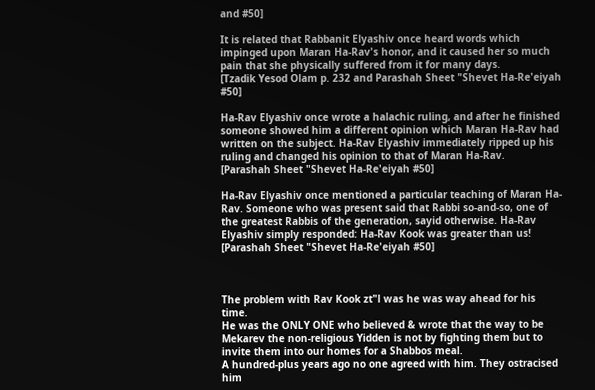and #50]

It is related that Rabbanit Elyashiv once heard words which impinged upon Maran Ha-Rav's honor, and it caused her so much pain that she physically suffered from it for many days.
[Tzadik Yesod Olam p. 232 and Parashah Sheet "Shevet Ha-Re'eiyah #50]

Ha-Rav Elyashiv once wrote a halachic ruling, and after he finished someone showed him a different opinion which Maran Ha-Rav had written on the subject. Ha-Rav Elyashiv immediately ripped up his ruling and changed his opinion to that of Maran Ha-Rav.
[Parashah Sheet "Shevet Ha-Re'eiyah #50]

Ha-Rav Elyashiv once mentioned a particular teaching of Maran Ha-Rav. Someone who was present said that Rabbi so-and-so, one of the greatest Rabbis of the generation, sayid otherwise. Ha-Rav Elyashiv simply responded: Ha-Rav Kook was greater than us!
[Parashah Sheet "Shevet Ha-Re'eiyah #50]



The problem with Rav Kook zt"l was he was way ahead for his time.
He was the ONLY ONE who believed & wrote that the way to be Mekarev the non-religious Yidden is not by fighting them but to invite them into our homes for a Shabbos meal.
A hundred-plus years ago no one agreed with him. They ostracised him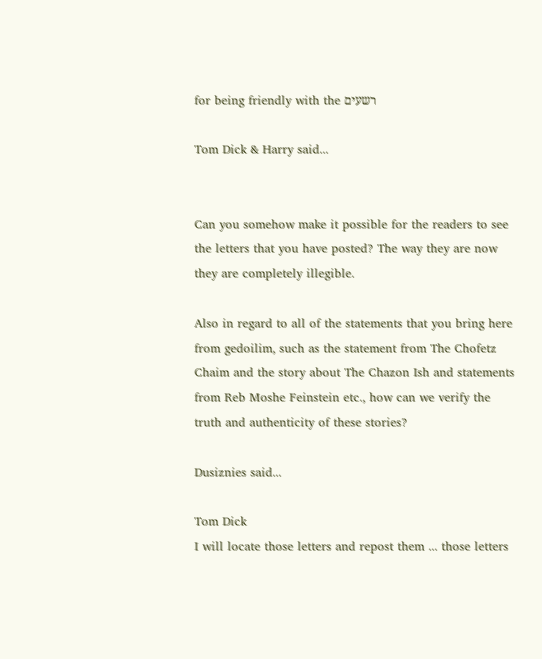for being friendly with the רשעים

Tom Dick & Harry said...


Can you somehow make it possible for the readers to see the letters that you have posted? The way they are now they are completely illegible.

Also in regard to all of the statements that you bring here from gedoilim, such as the statement from The Chofetz Chaim and the story about The Chazon Ish and statements from Reb Moshe Feinstein etc., how can we verify the truth and authenticity of these stories?

Dusiznies said...

Tom Dick
I will locate those letters and repost them ... those letters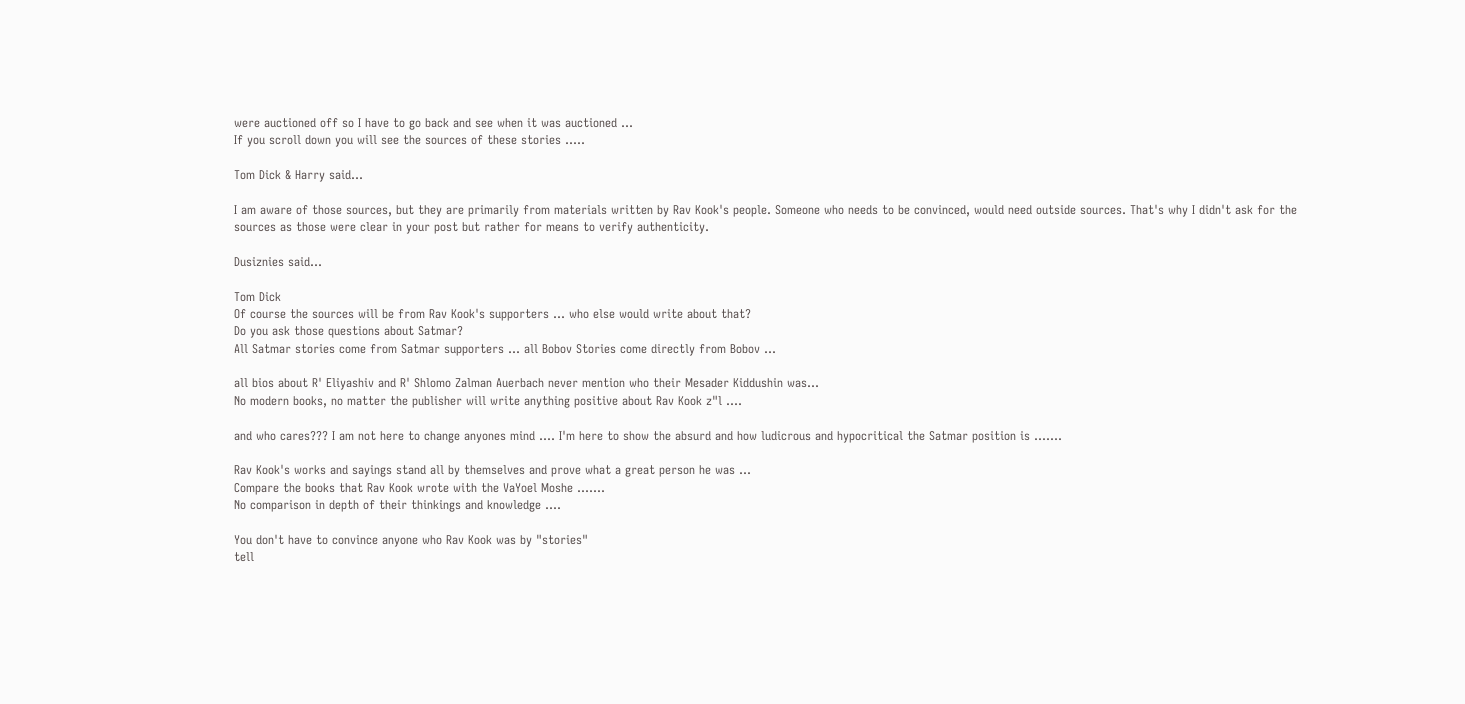were auctioned off so I have to go back and see when it was auctioned ...
If you scroll down you will see the sources of these stories .....

Tom Dick & Harry said...

I am aware of those sources, but they are primarily from materials written by Rav Kook's people. Someone who needs to be convinced, would need outside sources. That's why I didn't ask for the sources as those were clear in your post but rather for means to verify authenticity.

Dusiznies said...

Tom Dick
Of course the sources will be from Rav Kook's supporters ... who else would write about that?
Do you ask those questions about Satmar?
All Satmar stories come from Satmar supporters ... all Bobov Stories come directly from Bobov ...

all bios about R' Eliyashiv and R' Shlomo Zalman Auerbach never mention who their Mesader Kiddushin was...
No modern books, no matter the publisher will write anything positive about Rav Kook z"l ....

and who cares??? I am not here to change anyones mind .... I'm here to show the absurd and how ludicrous and hypocritical the Satmar position is .......

Rav Kook's works and sayings stand all by themselves and prove what a great person he was ...
Compare the books that Rav Kook wrote with the VaYoel Moshe .......
No comparison in depth of their thinkings and knowledge ....

You don't have to convince anyone who Rav Kook was by "stories"
tell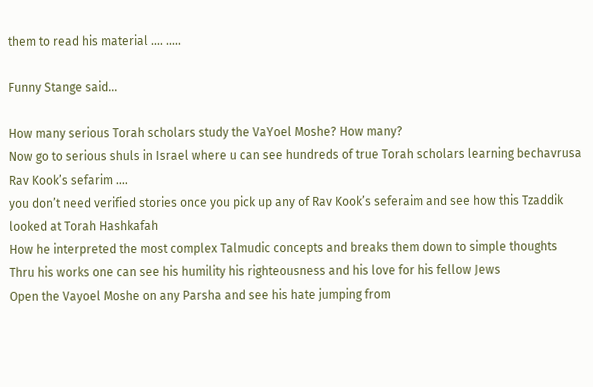them to read his material .... .....

Funny Stange said...

How many serious Torah scholars study the VaYoel Moshe? How many?
Now go to serious shuls in Israel where u can see hundreds of true Torah scholars learning bechavrusa Rav Kook’s sefarim ....
you don’t need verified stories once you pick up any of Rav Kook’s seferaim and see how this Tzaddik looked at Torah Hashkafah
How he interpreted the most complex Talmudic concepts and breaks them down to simple thoughts
Thru his works one can see his humility his righteousness and his love for his fellow Jews
Open the Vayoel Moshe on any Parsha and see his hate jumping from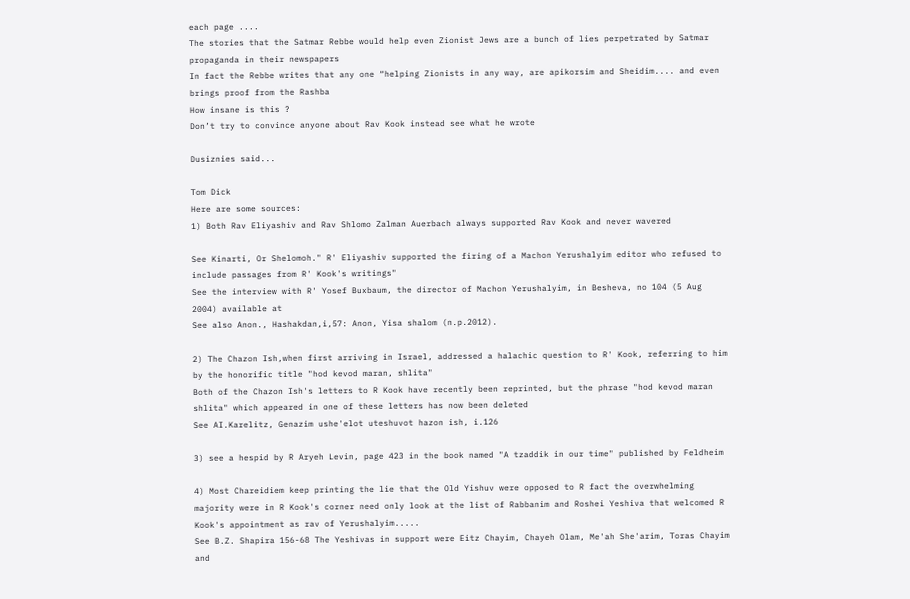each page ....
The stories that the Satmar Rebbe would help even Zionist Jews are a bunch of lies perpetrated by Satmar propaganda in their newspapers
In fact the Rebbe writes that any one “helping Zionists in any way, are apikorsim and Sheidim.... and even brings proof from the Rashba
How insane is this ?
Don’t try to convince anyone about Rav Kook instead see what he wrote

Dusiznies said...

Tom Dick
Here are some sources:
1) Both Rav Eliyashiv and Rav Shlomo Zalman Auerbach always supported Rav Kook and never wavered

See Kinarti, Or Shelomoh." R' Eliyashiv supported the firing of a Machon Yerushalyim editor who refused to include passages from R' Kook's writings"
See the interview with R' Yosef Buxbaum, the director of Machon Yerushalyim, in Besheva, no 104 (5 Aug 2004) available at
See also Anon., Hashakdan,i,57: Anon, Yisa shalom (n.p.2012).

2) The Chazon Ish,when first arriving in Israel, addressed a halachic question to R' Kook, referring to him by the honorific title "hod kevod maran, shlita"
Both of the Chazon Ish's letters to R Kook have recently been reprinted, but the phrase "hod kevod maran shlita" which appeared in one of these letters has now been deleted
See AI.Karelitz, Genazim ushe'elot uteshuvot hazon ish, i.126

3) see a hespid by R Aryeh Levin, page 423 in the book named "A tzaddik in our time" published by Feldheim

4) Most Chareidiem keep printing the lie that the Old Yishuv were opposed to R fact the overwhelming majority were in R Kook's corner need only look at the list of Rabbanim and Roshei Yeshiva that welcomed R Kook's appointment as rav of Yerushalyim.....
See B.Z. Shapira 156-68 The Yeshivas in support were Eitz Chayim, Chayeh Olam, Me'ah She'arim, Toras Chayim and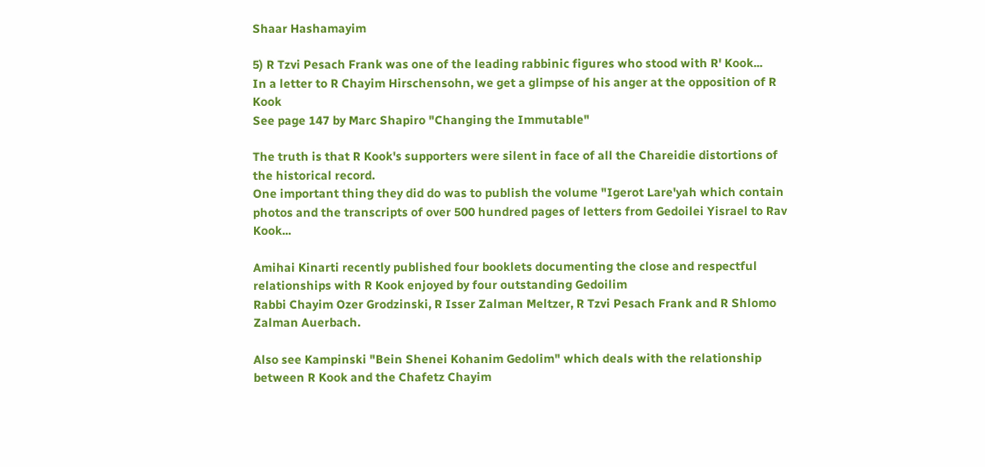Shaar Hashamayim

5) R Tzvi Pesach Frank was one of the leading rabbinic figures who stood with R' Kook...
In a letter to R Chayim Hirschensohn, we get a glimpse of his anger at the opposition of R Kook
See page 147 by Marc Shapiro "Changing the Immutable"

The truth is that R Kook's supporters were silent in face of all the Chareidie distortions of the historical record.
One important thing they did do was to publish the volume "Igerot Lare'yah which contain photos and the transcripts of over 500 hundred pages of letters from Gedoilei Yisrael to Rav Kook...

Amihai Kinarti recently published four booklets documenting the close and respectful relationships with R Kook enjoyed by four outstanding Gedoilim
Rabbi Chayim Ozer Grodzinski, R Isser Zalman Meltzer, R Tzvi Pesach Frank and R Shlomo Zalman Auerbach.

Also see Kampinski "Bein Shenei Kohanim Gedolim" which deals with the relationship between R Kook and the Chafetz Chayim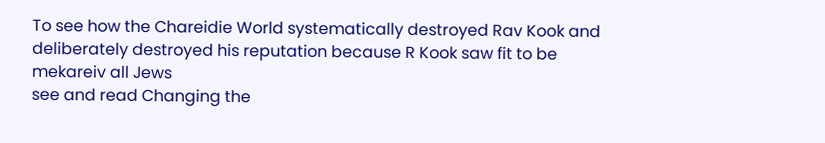To see how the Chareidie World systematically destroyed Rav Kook and deliberately destroyed his reputation because R Kook saw fit to be mekareiv all Jews
see and read Changing the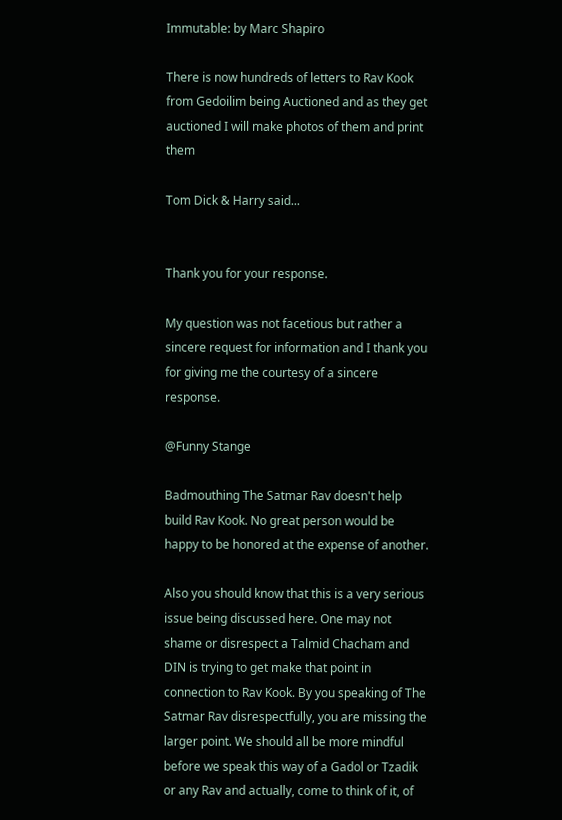Immutable: by Marc Shapiro

There is now hundreds of letters to Rav Kook from Gedoilim being Auctioned and as they get auctioned I will make photos of them and print them

Tom Dick & Harry said...


Thank you for your response.

My question was not facetious but rather a sincere request for information and I thank you for giving me the courtesy of a sincere response.

@Funny Stange

Badmouthing The Satmar Rav doesn't help build Rav Kook. No great person would be happy to be honored at the expense of another.

Also you should know that this is a very serious issue being discussed here. One may not shame or disrespect a Talmid Chacham and DIN is trying to get make that point in connection to Rav Kook. By you speaking of The Satmar Rav disrespectfully, you are missing the larger point. We should all be more mindful before we speak this way of a Gadol or Tzadik or any Rav and actually, come to think of it, of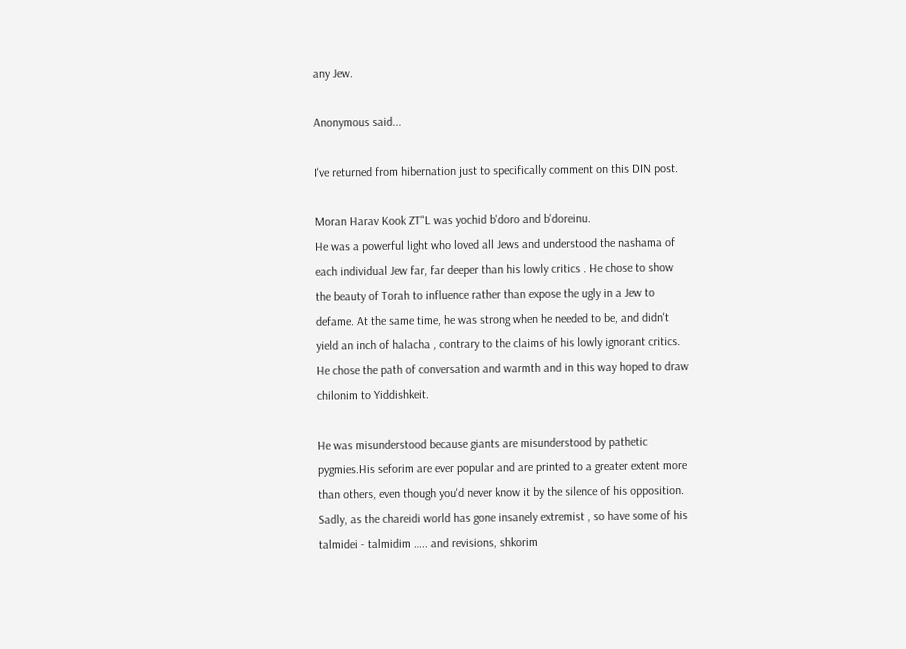any Jew.

Anonymous said...

I've returned from hibernation just to specifically comment on this DIN post.

Moran Harav Kook ZT"L was yochid b'doro and b'doreinu.
He was a powerful light who loved all Jews and understood the nashama of each individual Jew far, far deeper than his lowly critics . He chose to show the beauty of Torah to influence rather than expose the ugly in a Jew to defame. At the same time, he was strong when he needed to be, and didn't yield an inch of halacha , contrary to the claims of his lowly ignorant critics. He chose the path of conversation and warmth and in this way hoped to draw chilonim to Yiddishkeit.

He was misunderstood because giants are misunderstood by pathetic pygmies.His seforim are ever popular and are printed to a greater extent more than others, even though you'd never know it by the silence of his opposition.
Sadly, as the chareidi world has gone insanely extremist , so have some of his talmidei - talmidim ….. and revisions, shkorim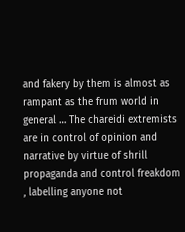and fakery by them is almost as rampant as the frum world in general … The chareidi extremists are in control of opinion and narrative by virtue of shrill propaganda and control freakdom , labelling anyone not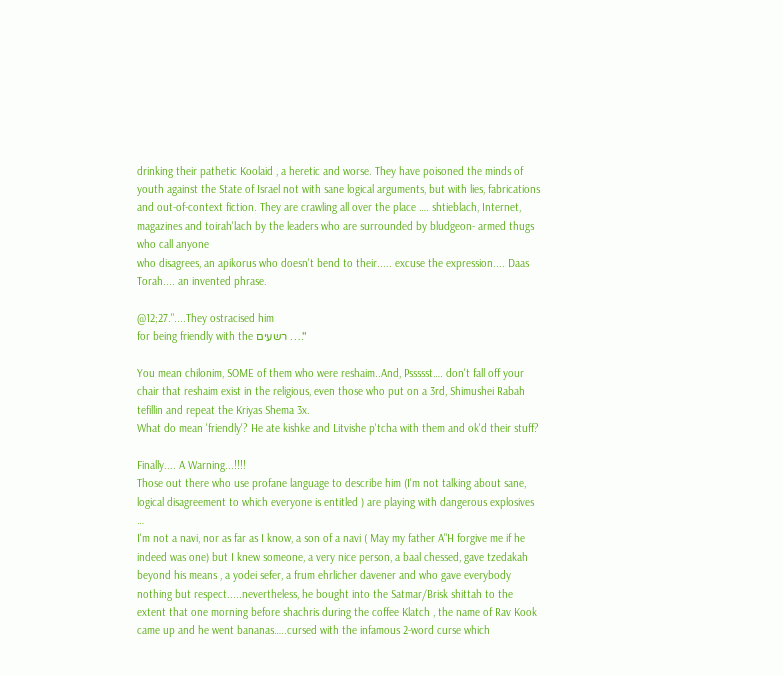drinking their pathetic Koolaid , a heretic and worse. They have poisoned the minds of youth against the State of Israel not with sane logical arguments, but with lies, fabrications and out-of-context fiction. They are crawling all over the place …. shtieblach, Internet, magazines and toirah'lach by the leaders who are surrounded by bludgeon- armed thugs who call anyone
who disagrees, an apikorus who doesn't bend to their..... excuse the expression.... Daas Torah.... an invented phrase.

@12;27."....They ostracised him
for being friendly with the רשעים …."

You mean chilonim, SOME of them who were reshaim..And, Pssssst…. don't fall off your chair that reshaim exist in the religious, even those who put on a 3rd, Shimushei Rabah tefillin and repeat the Kriyas Shema 3x.
What do mean 'friendly'? He ate kishke and Litvishe p'tcha with them and ok'd their stuff?

Finally.... A Warning...!!!!
Those out there who use profane language to describe him (I'm not talking about sane, logical disagreement to which everyone is entitled ) are playing with dangerous explosives …
I'm not a navi, nor as far as I know, a son of a navi ( May my father A"H forgive me if he indeed was one) but I knew someone, a very nice person, a baal chessed, gave tzedakah beyond his means , a yodei sefer, a frum ehrlicher davener and who gave everybody nothing but respect.....nevertheless, he bought into the Satmar/Brisk shittah to the extent that one morning before shachris during the coffee Klatch , the name of Rav Kook came up and he went bananas…..cursed with the infamous 2-word curse which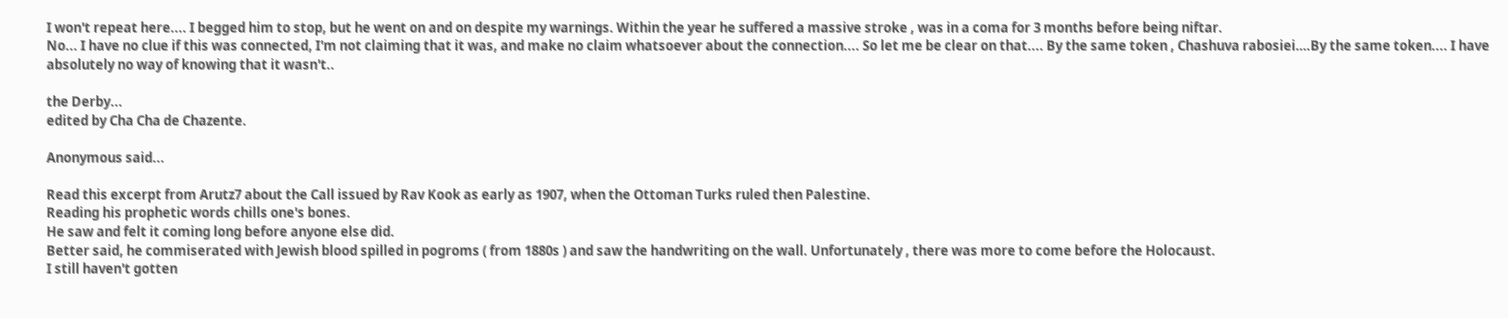I won't repeat here.... I begged him to stop, but he went on and on despite my warnings. Within the year he suffered a massive stroke , was in a coma for 3 months before being niftar.
No... I have no clue if this was connected, I'm not claiming that it was, and make no claim whatsoever about the connection.... So let me be clear on that.... By the same token , Chashuva rabosiei….By the same token.... I have absolutely no way of knowing that it wasn't..

the Derby...
edited by Cha Cha de Chazente.

Anonymous said...

Read this excerpt from Arutz7 about the Call issued by Rav Kook as early as 1907, when the Ottoman Turks ruled then Palestine.
Reading his prophetic words chills one's bones.
He saw and felt it coming long before anyone else did.
Better said, he commiserated with Jewish blood spilled in pogroms ( from 1880s ) and saw the handwriting on the wall. Unfortunately , there was more to come before the Holocaust.
I still haven't gotten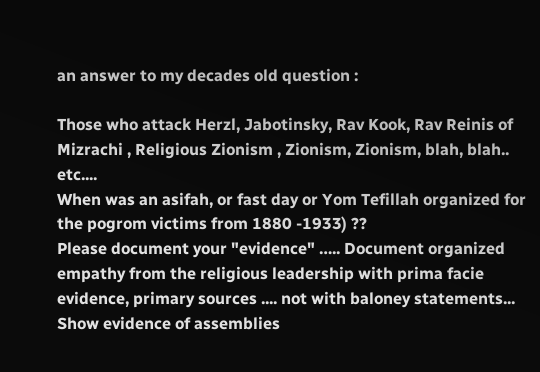an answer to my decades old question :

Those who attack Herzl, Jabotinsky, Rav Kook, Rav Reinis of Mizrachi , Religious Zionism , Zionism, Zionism, blah, blah.. etc....
When was an asifah, or fast day or Yom Tefillah organized for the pogrom victims from 1880 -1933) ??
Please document your "evidence" ….. Document organized empathy from the religious leadership with prima facie evidence, primary sources .... not with baloney statements... Show evidence of assemblies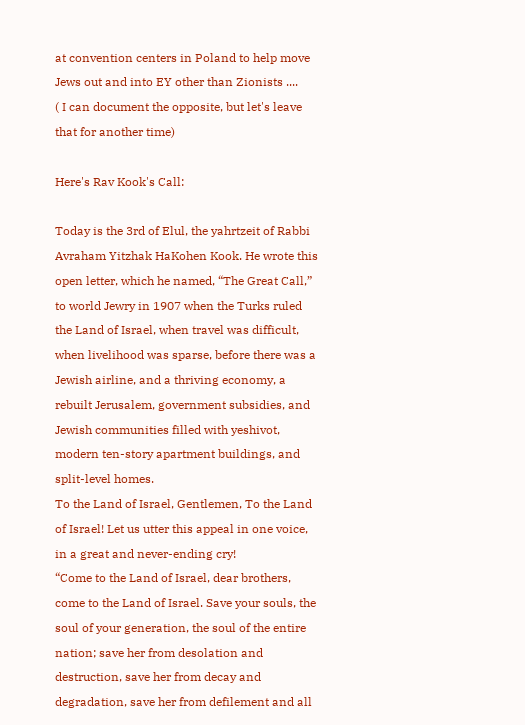at convention centers in Poland to help move Jews out and into EY other than Zionists ....
( I can document the opposite, but let's leave that for another time)

Here's Rav Kook's Call:

Today is the 3rd of Elul, the yahrtzeit of Rabbi Avraham Yitzhak HaKohen Kook. He wrote this open letter, which he named, “The Great Call,” to world Jewry in 1907 when the Turks ruled the Land of Israel, when travel was difficult, when livelihood was sparse, before there was a Jewish airline, and a thriving economy, a rebuilt Jerusalem, government subsidies, and Jewish communities filled with yeshivot, modern ten-story apartment buildings, and split-level homes.
To the Land of Israel, Gentlemen, To the Land of Israel! Let us utter this appeal in one voice, in a great and never-ending cry!
“Come to the Land of Israel, dear brothers, come to the Land of Israel. Save your souls, the soul of your generation, the soul of the entire nation; save her from desolation and destruction, save her from decay and degradation, save her from defilement and all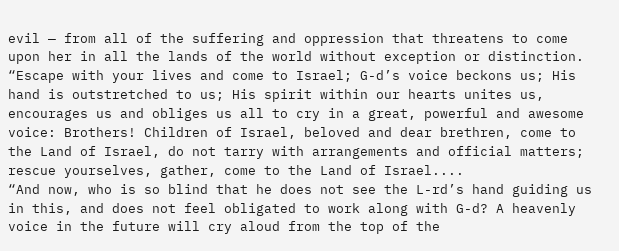evil — from all of the suffering and oppression that threatens to come upon her in all the lands of the world without exception or distinction.
“Escape with your lives and come to Israel; G-d’s voice beckons us; His hand is outstretched to us; His spirit within our hearts unites us, encourages us and obliges us all to cry in a great, powerful and awesome voice: Brothers! Children of Israel, beloved and dear brethren, come to the Land of Israel, do not tarry with arrangements and official matters; rescue yourselves, gather, come to the Land of Israel....
“And now, who is so blind that he does not see the L-rd’s hand guiding us in this, and does not feel obligated to work along with G-d? A heavenly voice in the future will cry aloud from the top of the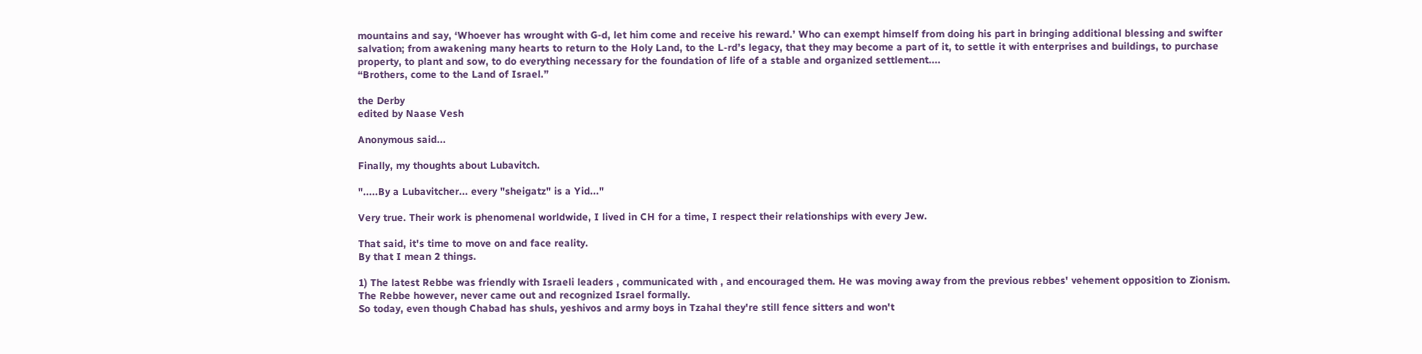mountains and say, ‘Whoever has wrought with G-d, let him come and receive his reward.’ Who can exempt himself from doing his part in bringing additional blessing and swifter salvation; from awakening many hearts to return to the Holy Land, to the L-rd’s legacy, that they may become a part of it, to settle it with enterprises and buildings, to purchase property, to plant and sow, to do everything necessary for the foundation of life of a stable and organized settlement....
“Brothers, come to the Land of Israel.”

the Derby
edited by Naase Vesh

Anonymous said...

Finally, my thoughts about Lubavitch.

".....By a Lubavitcher... every "sheigatz" is a Yid..."

Very true. Their work is phenomenal worldwide, I lived in CH for a time, I respect their relationships with every Jew.

That said, it's time to move on and face reality.
By that I mean 2 things.

1) The latest Rebbe was friendly with Israeli leaders , communicated with , and encouraged them. He was moving away from the previous rebbes' vehement opposition to Zionism. The Rebbe however, never came out and recognized Israel formally.
So today, even though Chabad has shuls, yeshivos and army boys in Tzahal they're still fence sitters and won't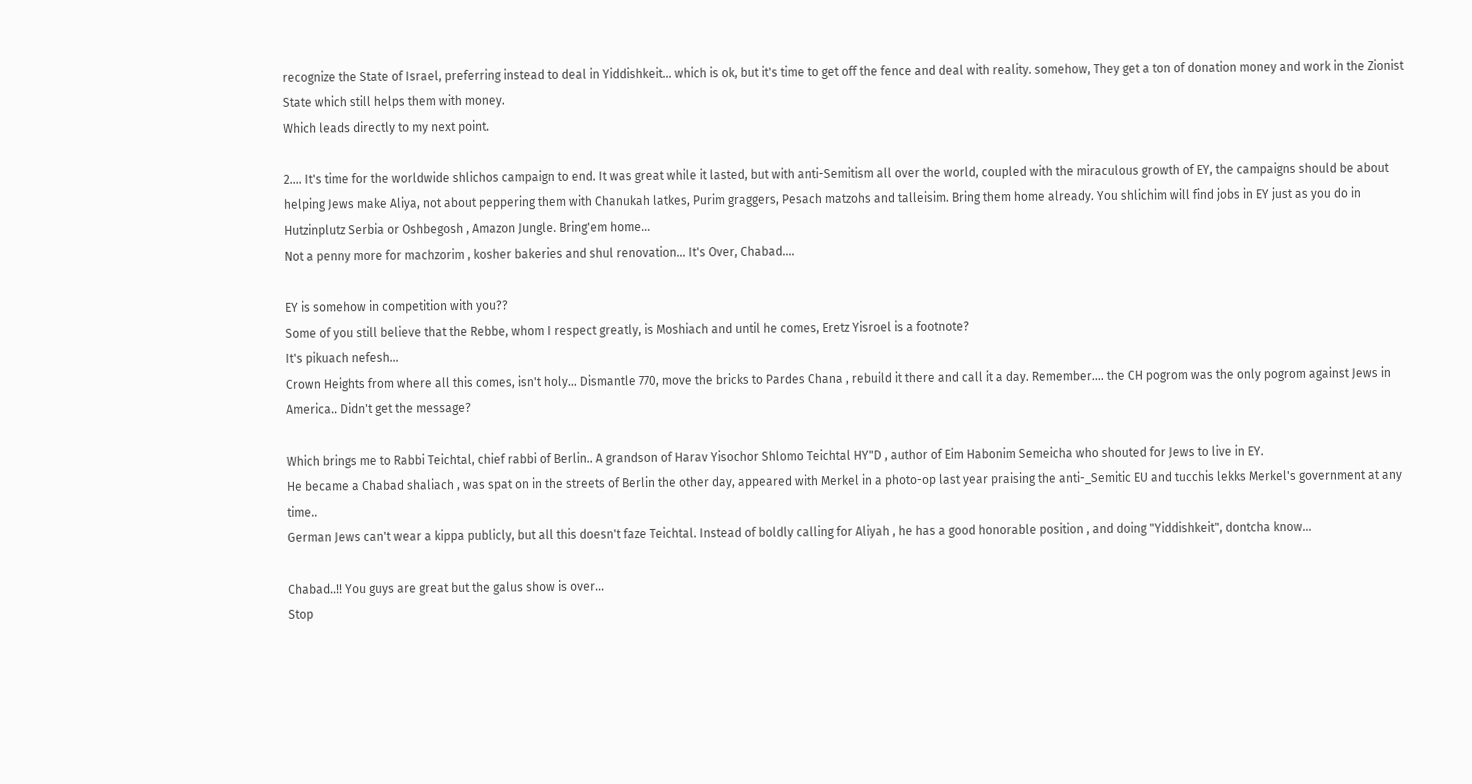recognize the State of Israel, preferring instead to deal in Yiddishkeit… which is ok, but it's time to get off the fence and deal with reality. somehow, They get a ton of donation money and work in the Zionist State which still helps them with money.
Which leads directly to my next point.

2.... It's time for the worldwide shlichos campaign to end. It was great while it lasted, but with anti-Semitism all over the world, coupled with the miraculous growth of EY, the campaigns should be about helping Jews make Aliya, not about peppering them with Chanukah latkes, Purim graggers, Pesach matzohs and talleisim. Bring them home already. You shlichim will find jobs in EY just as you do in Hutzinplutz Serbia or Oshbegosh , Amazon Jungle. Bring'em home...
Not a penny more for machzorim , kosher bakeries and shul renovation... It's Over, Chabad....

EY is somehow in competition with you??
Some of you still believe that the Rebbe, whom I respect greatly, is Moshiach and until he comes, Eretz Yisroel is a footnote?
It's pikuach nefesh…
Crown Heights from where all this comes, isn't holy... Dismantle 770, move the bricks to Pardes Chana , rebuild it there and call it a day. Remember.... the CH pogrom was the only pogrom against Jews in America.. Didn't get the message?

Which brings me to Rabbi Teichtal, chief rabbi of Berlin.. A grandson of Harav Yisochor Shlomo Teichtal HY"D , author of Eim Habonim Semeicha who shouted for Jews to live in EY.
He became a Chabad shaliach , was spat on in the streets of Berlin the other day, appeared with Merkel in a photo-op last year praising the anti-_Semitic EU and tucchis lekks Merkel's government at any time..
German Jews can't wear a kippa publicly, but all this doesn't faze Teichtal. Instead of boldly calling for Aliyah , he has a good honorable position , and doing "Yiddishkeit", dontcha know...

Chabad..!! You guys are great but the galus show is over...
Stop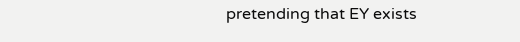pretending that EY exists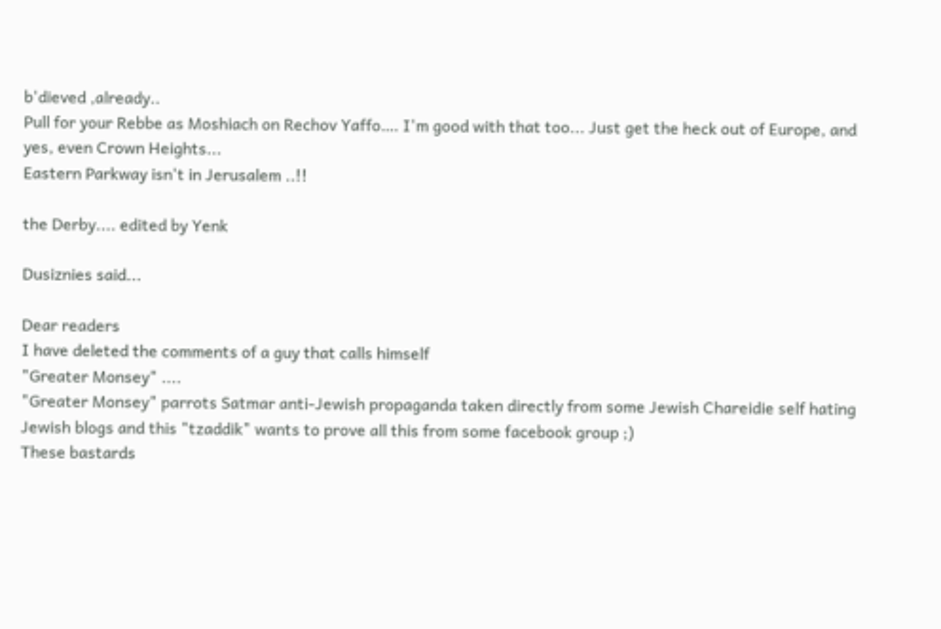b'dieved ,already..
Pull for your Rebbe as Moshiach on Rechov Yaffo…. I'm good with that too... Just get the heck out of Europe, and yes, even Crown Heights...
Eastern Parkway isn't in Jerusalem ..!!

the Derby.... edited by Yenk

Dusiznies said...

Dear readers
I have deleted the comments of a guy that calls himself
"Greater Monsey" ....
"Greater Monsey" parrots Satmar anti-Jewish propaganda taken directly from some Jewish Chareidie self hating Jewish blogs and this "tzaddik" wants to prove all this from some facebook group ;)
These bastards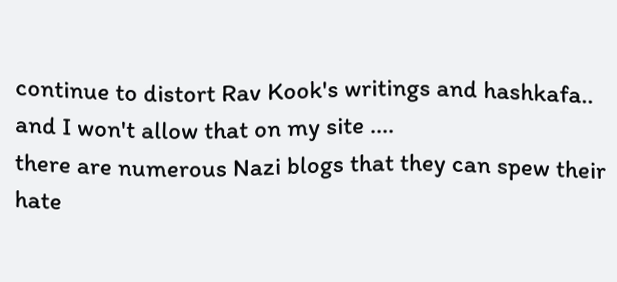continue to distort Rav Kook's writings and hashkafa..
and I won't allow that on my site ....
there are numerous Nazi blogs that they can spew their hate